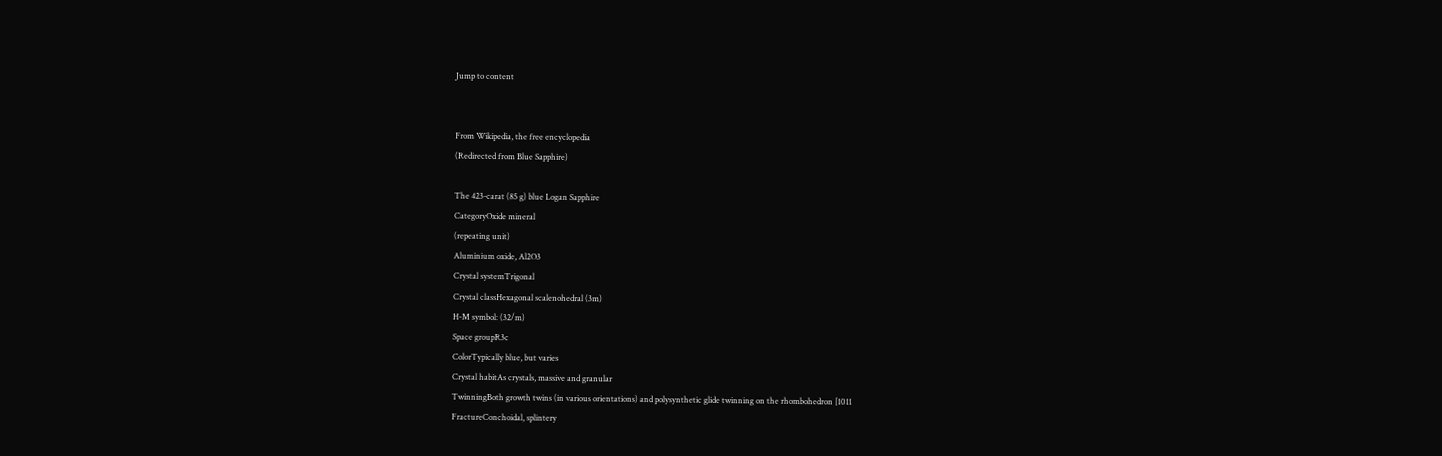Jump to content


From Wikipedia, the free encyclopedia
(Redirected from Blue Sapphire)

The 423-carat (85 g) blue Logan Sapphire
CategoryOxide mineral
(repeating unit)
Aluminium oxide, Al2O3
Crystal systemTrigonal
Crystal classHexagonal scalenohedral (3m)
H-M symbol: (32/m)
Space groupR3c
ColorTypically blue, but varies
Crystal habitAs crystals, massive and granular
TwinningBoth growth twins (in various orientations) and polysynthetic glide twinning on the rhombohedron [1011
FractureConchoidal, splintery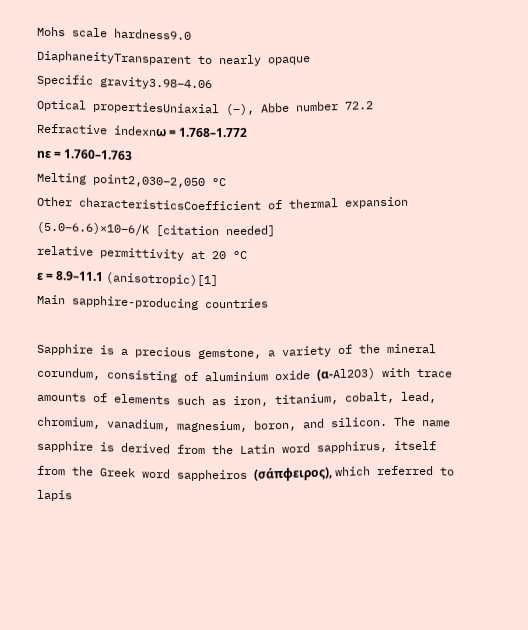Mohs scale hardness9.0
DiaphaneityTransparent to nearly opaque
Specific gravity3.98–4.06
Optical propertiesUniaxial (–), Abbe number 72.2
Refractive indexnω = 1.768–1.772
nε = 1.760–1.763
Melting point2,030–2,050 °C
Other characteristicsCoefficient of thermal expansion (5.0–6.6)×10−6/K [citation needed]
relative permittivity at 20 °C
ε = 8.9–11.1 (anisotropic)[1]
Main sapphire-producing countries

Sapphire is a precious gemstone, a variety of the mineral corundum, consisting of aluminium oxide (α-Al2O3) with trace amounts of elements such as iron, titanium, cobalt, lead, chromium, vanadium, magnesium, boron, and silicon. The name sapphire is derived from the Latin word sapphirus, itself from the Greek word sappheiros (σάπφειρος), which referred to lapis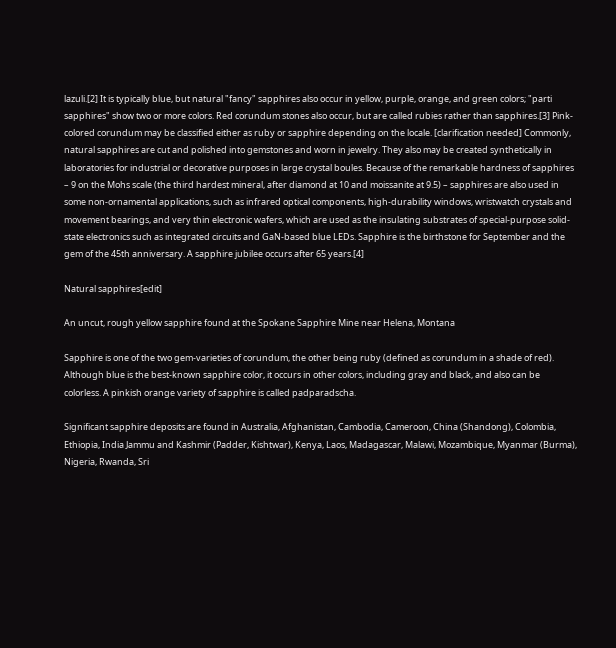lazuli.[2] It is typically blue, but natural "fancy" sapphires also occur in yellow, purple, orange, and green colors; "parti sapphires" show two or more colors. Red corundum stones also occur, but are called rubies rather than sapphires.[3] Pink-colored corundum may be classified either as ruby or sapphire depending on the locale. [clarification needed] Commonly, natural sapphires are cut and polished into gemstones and worn in jewelry. They also may be created synthetically in laboratories for industrial or decorative purposes in large crystal boules. Because of the remarkable hardness of sapphires – 9 on the Mohs scale (the third hardest mineral, after diamond at 10 and moissanite at 9.5) – sapphires are also used in some non-ornamental applications, such as infrared optical components, high-durability windows, wristwatch crystals and movement bearings, and very thin electronic wafers, which are used as the insulating substrates of special-purpose solid-state electronics such as integrated circuits and GaN-based blue LEDs. Sapphire is the birthstone for September and the gem of the 45th anniversary. A sapphire jubilee occurs after 65 years.[4]

Natural sapphires[edit]

An uncut, rough yellow sapphire found at the Spokane Sapphire Mine near Helena, Montana

Sapphire is one of the two gem-varieties of corundum, the other being ruby (defined as corundum in a shade of red). Although blue is the best-known sapphire color, it occurs in other colors, including gray and black, and also can be colorless. A pinkish orange variety of sapphire is called padparadscha.

Significant sapphire deposits are found in Australia, Afghanistan, Cambodia, Cameroon, China (Shandong), Colombia, Ethiopia, India Jammu and Kashmir (Padder, Kishtwar), Kenya, Laos, Madagascar, Malawi, Mozambique, Myanmar (Burma), Nigeria, Rwanda, Sri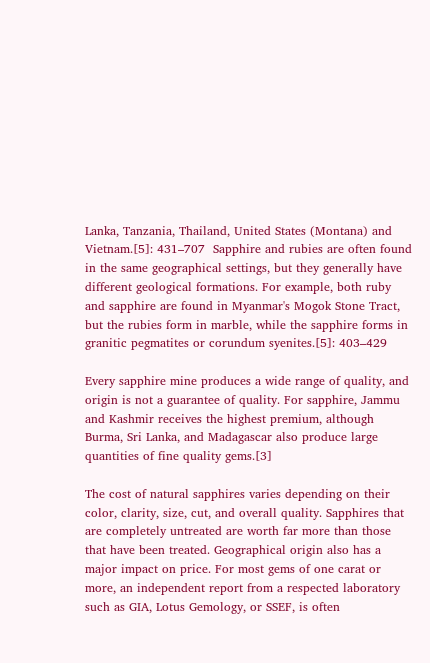Lanka, Tanzania, Thailand, United States (Montana) and Vietnam.[5]: 431–707  Sapphire and rubies are often found in the same geographical settings, but they generally have different geological formations. For example, both ruby and sapphire are found in Myanmar's Mogok Stone Tract, but the rubies form in marble, while the sapphire forms in granitic pegmatites or corundum syenites.[5]: 403–429

Every sapphire mine produces a wide range of quality, and origin is not a guarantee of quality. For sapphire, Jammu and Kashmir receives the highest premium, although Burma, Sri Lanka, and Madagascar also produce large quantities of fine quality gems.[3]

The cost of natural sapphires varies depending on their color, clarity, size, cut, and overall quality. Sapphires that are completely untreated are worth far more than those that have been treated. Geographical origin also has a major impact on price. For most gems of one carat or more, an independent report from a respected laboratory such as GIA, Lotus Gemology, or SSEF, is often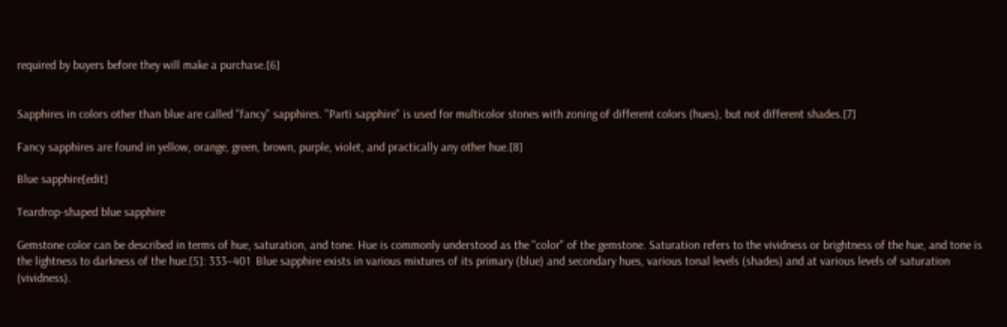required by buyers before they will make a purchase.[6]


Sapphires in colors other than blue are called "fancy" sapphires. "Parti sapphire" is used for multicolor stones with zoning of different colors (hues), but not different shades.[7]

Fancy sapphires are found in yellow, orange, green, brown, purple, violet, and practically any other hue.[8]

Blue sapphire[edit]

Teardrop-shaped blue sapphire

Gemstone color can be described in terms of hue, saturation, and tone. Hue is commonly understood as the "color" of the gemstone. Saturation refers to the vividness or brightness of the hue, and tone is the lightness to darkness of the hue.[5]: 333–401  Blue sapphire exists in various mixtures of its primary (blue) and secondary hues, various tonal levels (shades) and at various levels of saturation (vividness).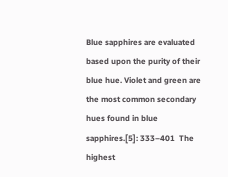Blue sapphires are evaluated based upon the purity of their blue hue. Violet and green are the most common secondary hues found in blue sapphires.[5]: 333–401  The highest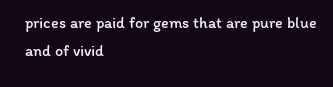prices are paid for gems that are pure blue and of vivid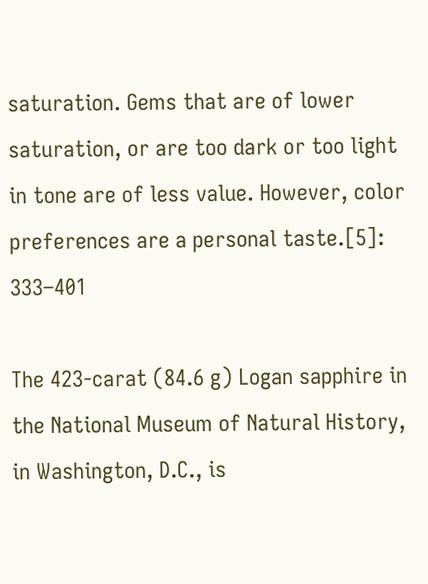saturation. Gems that are of lower saturation, or are too dark or too light in tone are of less value. However, color preferences are a personal taste.[5]: 333–401

The 423-carat (84.6 g) Logan sapphire in the National Museum of Natural History, in Washington, D.C., is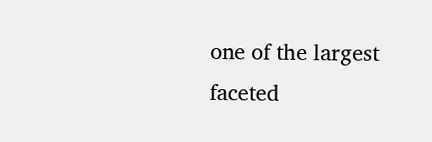one of the largest faceted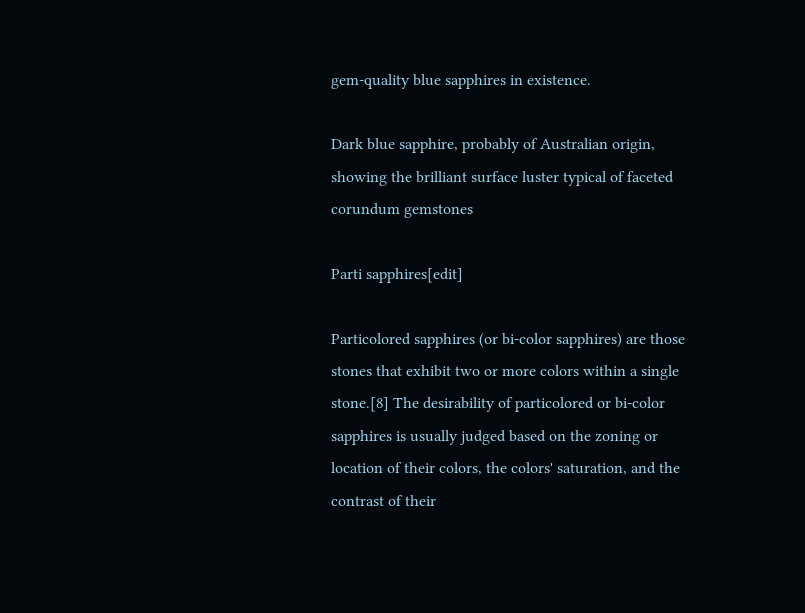gem-quality blue sapphires in existence.

Dark blue sapphire, probably of Australian origin, showing the brilliant surface luster typical of faceted corundum gemstones

Parti sapphires[edit]

Particolored sapphires (or bi-color sapphires) are those stones that exhibit two or more colors within a single stone.[8] The desirability of particolored or bi-color sapphires is usually judged based on the zoning or location of their colors, the colors' saturation, and the contrast of their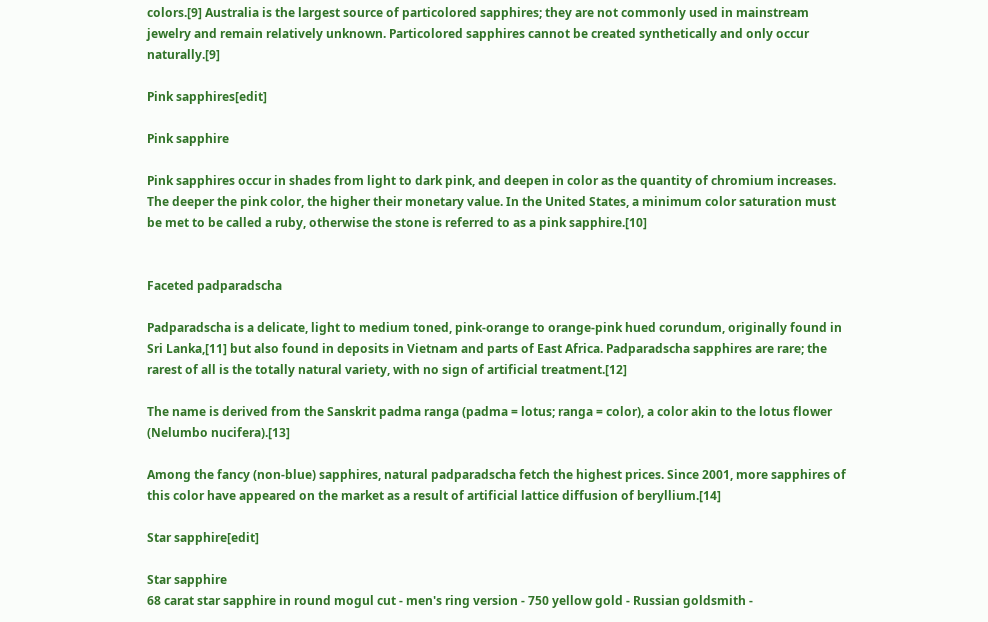colors.[9] Australia is the largest source of particolored sapphires; they are not commonly used in mainstream jewelry and remain relatively unknown. Particolored sapphires cannot be created synthetically and only occur naturally.[9]

Pink sapphires[edit]

Pink sapphire

Pink sapphires occur in shades from light to dark pink, and deepen in color as the quantity of chromium increases. The deeper the pink color, the higher their monetary value. In the United States, a minimum color saturation must be met to be called a ruby, otherwise the stone is referred to as a pink sapphire.[10]


Faceted padparadscha

Padparadscha is a delicate, light to medium toned, pink-orange to orange-pink hued corundum, originally found in Sri Lanka,[11] but also found in deposits in Vietnam and parts of East Africa. Padparadscha sapphires are rare; the rarest of all is the totally natural variety, with no sign of artificial treatment.[12]

The name is derived from the Sanskrit padma ranga (padma = lotus; ranga = color), a color akin to the lotus flower (Nelumbo nucifera).[13]

Among the fancy (non-blue) sapphires, natural padparadscha fetch the highest prices. Since 2001, more sapphires of this color have appeared on the market as a result of artificial lattice diffusion of beryllium.[14]

Star sapphire[edit]

Star sapphire
68 carat star sapphire in round mogul cut - men's ring version - 750 yellow gold - Russian goldsmith -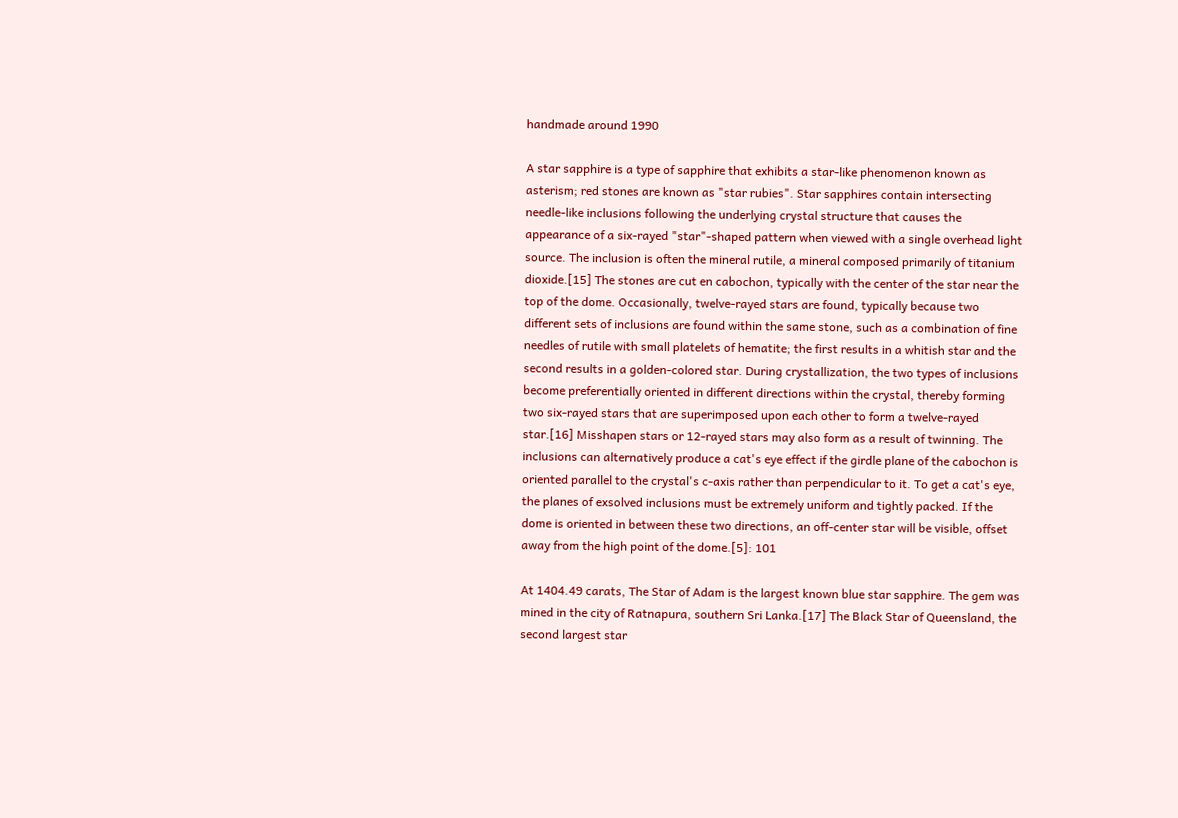handmade around 1990

A star sapphire is a type of sapphire that exhibits a star-like phenomenon known as asterism; red stones are known as "star rubies". Star sapphires contain intersecting needle-like inclusions following the underlying crystal structure that causes the appearance of a six-rayed "star"-shaped pattern when viewed with a single overhead light source. The inclusion is often the mineral rutile, a mineral composed primarily of titanium dioxide.[15] The stones are cut en cabochon, typically with the center of the star near the top of the dome. Occasionally, twelve-rayed stars are found, typically because two different sets of inclusions are found within the same stone, such as a combination of fine needles of rutile with small platelets of hematite; the first results in a whitish star and the second results in a golden-colored star. During crystallization, the two types of inclusions become preferentially oriented in different directions within the crystal, thereby forming two six-rayed stars that are superimposed upon each other to form a twelve-rayed star.[16] Misshapen stars or 12-rayed stars may also form as a result of twinning. The inclusions can alternatively produce a cat's eye effect if the girdle plane of the cabochon is oriented parallel to the crystal's c-axis rather than perpendicular to it. To get a cat's eye, the planes of exsolved inclusions must be extremely uniform and tightly packed. If the dome is oriented in between these two directions, an off-center star will be visible, offset away from the high point of the dome.[5]: 101

At 1404.49 carats, The Star of Adam is the largest known blue star sapphire. The gem was mined in the city of Ratnapura, southern Sri Lanka.[17] The Black Star of Queensland, the second largest star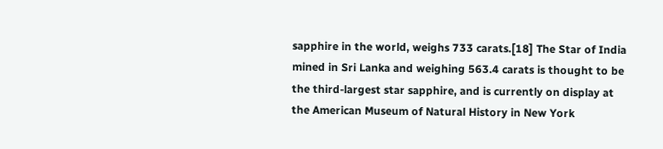sapphire in the world, weighs 733 carats.[18] The Star of India mined in Sri Lanka and weighing 563.4 carats is thought to be the third-largest star sapphire, and is currently on display at the American Museum of Natural History in New York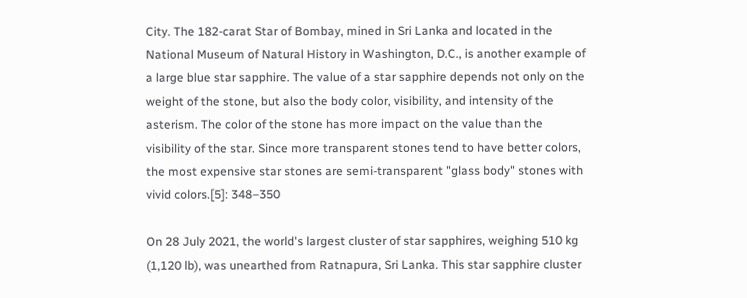City. The 182-carat Star of Bombay, mined in Sri Lanka and located in the National Museum of Natural History in Washington, D.C., is another example of a large blue star sapphire. The value of a star sapphire depends not only on the weight of the stone, but also the body color, visibility, and intensity of the asterism. The color of the stone has more impact on the value than the visibility of the star. Since more transparent stones tend to have better colors, the most expensive star stones are semi-transparent "glass body" stones with vivid colors.[5]: 348–350

On 28 July 2021, the world's largest cluster of star sapphires, weighing 510 kg (1,120 lb), was unearthed from Ratnapura, Sri Lanka. This star sapphire cluster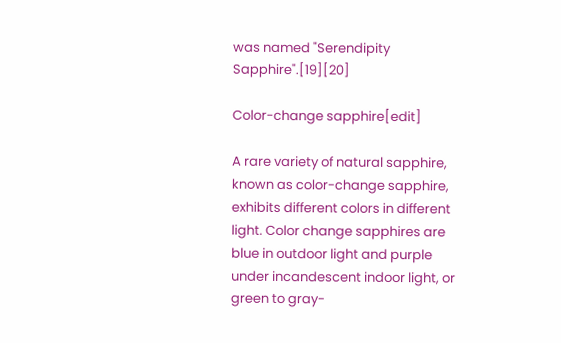was named "Serendipity Sapphire".[19][20]

Color-change sapphire[edit]

A rare variety of natural sapphire, known as color-change sapphire, exhibits different colors in different light. Color change sapphires are blue in outdoor light and purple under incandescent indoor light, or green to gray-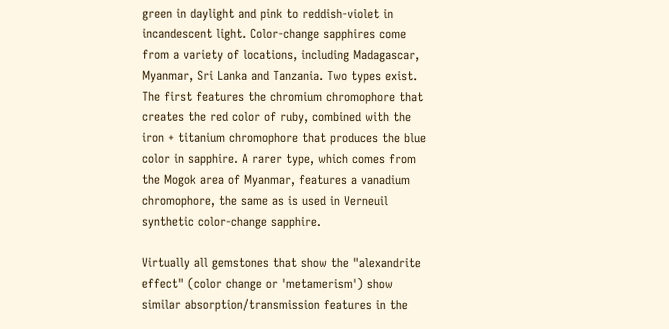green in daylight and pink to reddish-violet in incandescent light. Color-change sapphires come from a variety of locations, including Madagascar, Myanmar, Sri Lanka and Tanzania. Two types exist. The first features the chromium chromophore that creates the red color of ruby, combined with the iron + titanium chromophore that produces the blue color in sapphire. A rarer type, which comes from the Mogok area of Myanmar, features a vanadium chromophore, the same as is used in Verneuil synthetic color-change sapphire.

Virtually all gemstones that show the "alexandrite effect" (color change or 'metamerism') show similar absorption/transmission features in the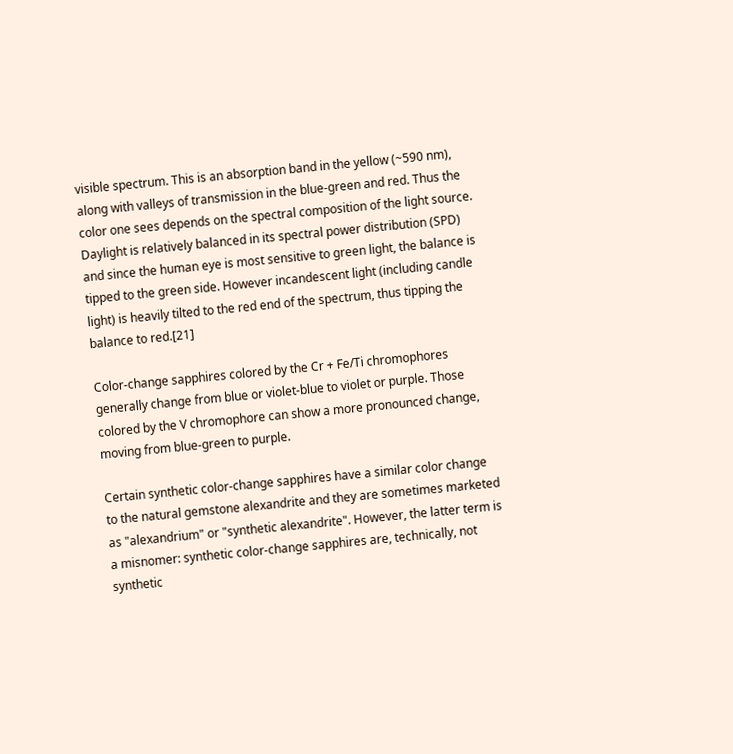visible spectrum. This is an absorption band in the yellow (~590 nm), along with valleys of transmission in the blue-green and red. Thus the color one sees depends on the spectral composition of the light source. Daylight is relatively balanced in its spectral power distribution (SPD) and since the human eye is most sensitive to green light, the balance is tipped to the green side. However incandescent light (including candle light) is heavily tilted to the red end of the spectrum, thus tipping the balance to red.[21]

Color-change sapphires colored by the Cr + Fe/Ti chromophores generally change from blue or violet-blue to violet or purple. Those colored by the V chromophore can show a more pronounced change, moving from blue-green to purple.

Certain synthetic color-change sapphires have a similar color change to the natural gemstone alexandrite and they are sometimes marketed as "alexandrium" or "synthetic alexandrite". However, the latter term is a misnomer: synthetic color-change sapphires are, technically, not synthetic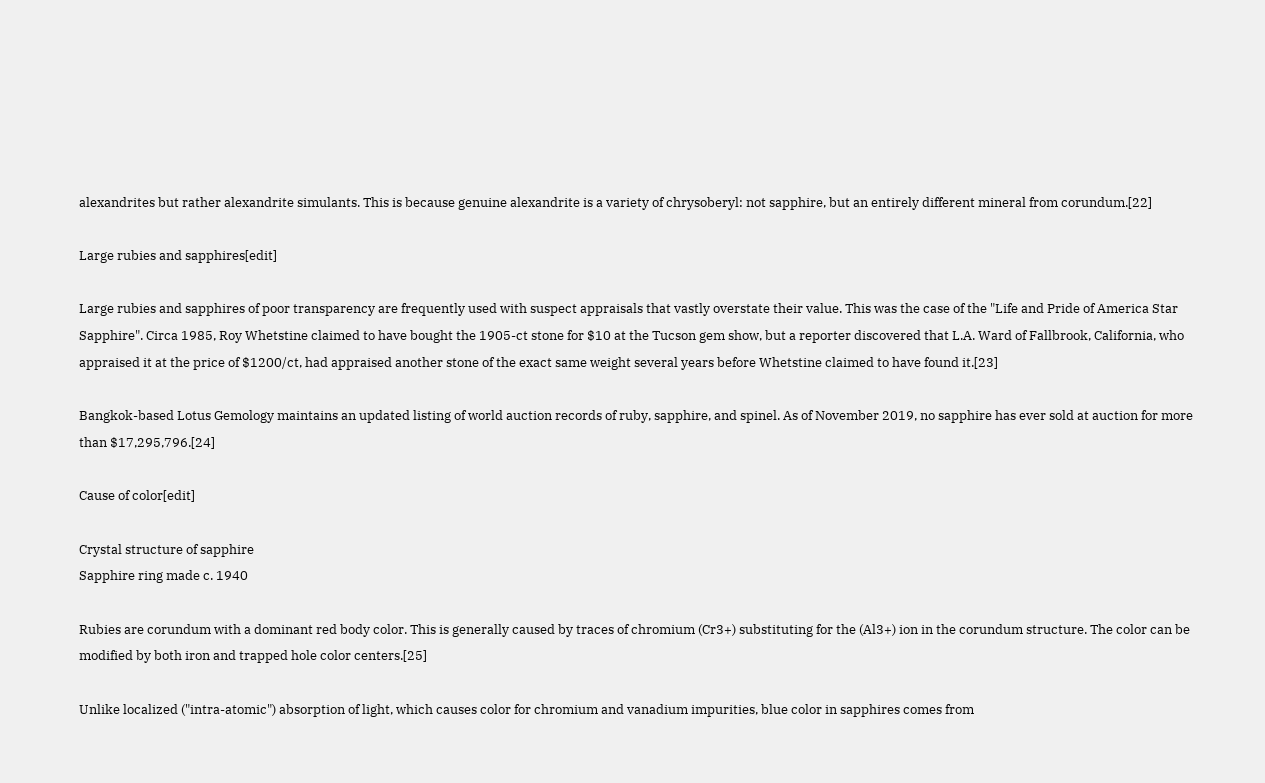alexandrites but rather alexandrite simulants. This is because genuine alexandrite is a variety of chrysoberyl: not sapphire, but an entirely different mineral from corundum.[22]

Large rubies and sapphires[edit]

Large rubies and sapphires of poor transparency are frequently used with suspect appraisals that vastly overstate their value. This was the case of the "Life and Pride of America Star Sapphire". Circa 1985, Roy Whetstine claimed to have bought the 1905-ct stone for $10 at the Tucson gem show, but a reporter discovered that L.A. Ward of Fallbrook, California, who appraised it at the price of $1200/ct, had appraised another stone of the exact same weight several years before Whetstine claimed to have found it.[23]

Bangkok-based Lotus Gemology maintains an updated listing of world auction records of ruby, sapphire, and spinel. As of November 2019, no sapphire has ever sold at auction for more than $17,295,796.[24]

Cause of color[edit]

Crystal structure of sapphire
Sapphire ring made c. 1940

Rubies are corundum with a dominant red body color. This is generally caused by traces of chromium (Cr3+) substituting for the (Al3+) ion in the corundum structure. The color can be modified by both iron and trapped hole color centers.[25]

Unlike localized ("intra-atomic") absorption of light, which causes color for chromium and vanadium impurities, blue color in sapphires comes from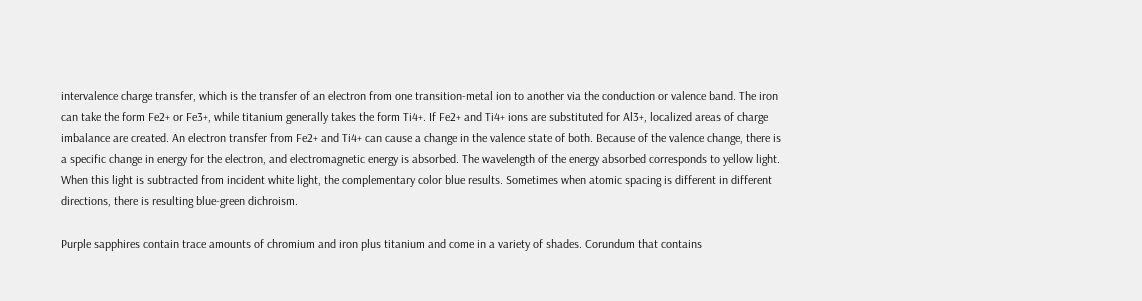intervalence charge transfer, which is the transfer of an electron from one transition-metal ion to another via the conduction or valence band. The iron can take the form Fe2+ or Fe3+, while titanium generally takes the form Ti4+. If Fe2+ and Ti4+ ions are substituted for Al3+, localized areas of charge imbalance are created. An electron transfer from Fe2+ and Ti4+ can cause a change in the valence state of both. Because of the valence change, there is a specific change in energy for the electron, and electromagnetic energy is absorbed. The wavelength of the energy absorbed corresponds to yellow light. When this light is subtracted from incident white light, the complementary color blue results. Sometimes when atomic spacing is different in different directions, there is resulting blue-green dichroism.

Purple sapphires contain trace amounts of chromium and iron plus titanium and come in a variety of shades. Corundum that contains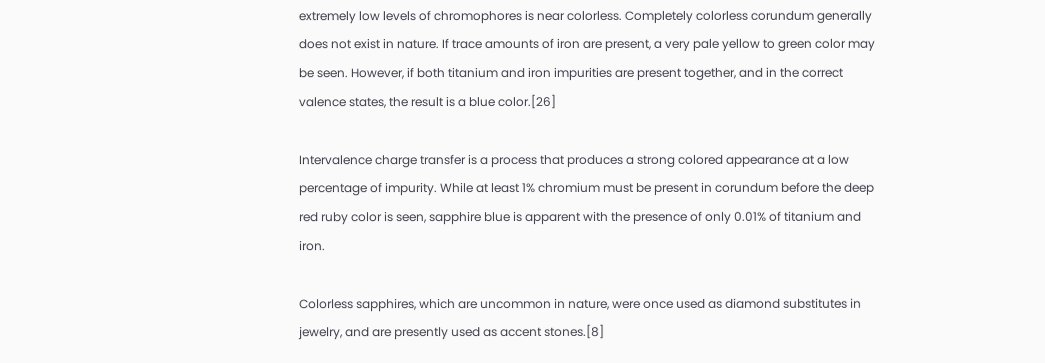extremely low levels of chromophores is near colorless. Completely colorless corundum generally does not exist in nature. If trace amounts of iron are present, a very pale yellow to green color may be seen. However, if both titanium and iron impurities are present together, and in the correct valence states, the result is a blue color.[26]

Intervalence charge transfer is a process that produces a strong colored appearance at a low percentage of impurity. While at least 1% chromium must be present in corundum before the deep red ruby color is seen, sapphire blue is apparent with the presence of only 0.01% of titanium and iron.

Colorless sapphires, which are uncommon in nature, were once used as diamond substitutes in jewelry, and are presently used as accent stones.[8]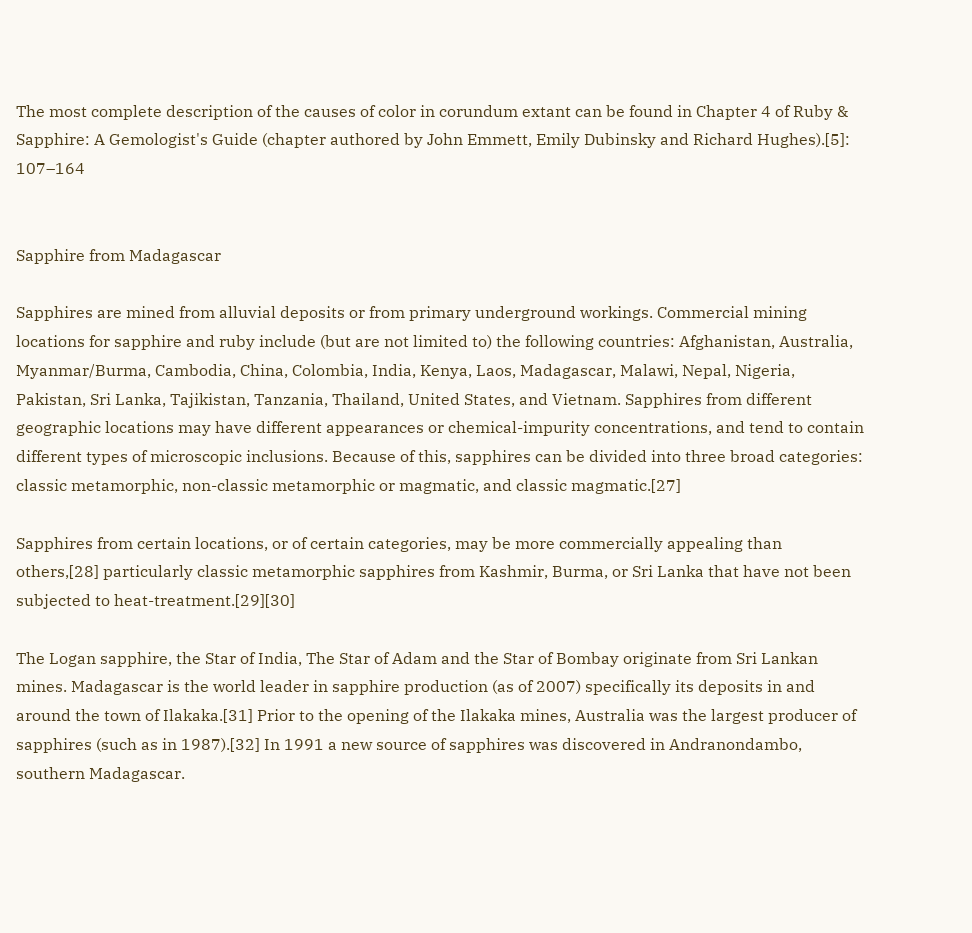The most complete description of the causes of color in corundum extant can be found in Chapter 4 of Ruby & Sapphire: A Gemologist's Guide (chapter authored by John Emmett, Emily Dubinsky and Richard Hughes).[5]: 107–164


Sapphire from Madagascar

Sapphires are mined from alluvial deposits or from primary underground workings. Commercial mining locations for sapphire and ruby include (but are not limited to) the following countries: Afghanistan, Australia, Myanmar/Burma, Cambodia, China, Colombia, India, Kenya, Laos, Madagascar, Malawi, Nepal, Nigeria, Pakistan, Sri Lanka, Tajikistan, Tanzania, Thailand, United States, and Vietnam. Sapphires from different geographic locations may have different appearances or chemical-impurity concentrations, and tend to contain different types of microscopic inclusions. Because of this, sapphires can be divided into three broad categories: classic metamorphic, non-classic metamorphic or magmatic, and classic magmatic.[27]

Sapphires from certain locations, or of certain categories, may be more commercially appealing than others,[28] particularly classic metamorphic sapphires from Kashmir, Burma, or Sri Lanka that have not been subjected to heat-treatment.[29][30]

The Logan sapphire, the Star of India, The Star of Adam and the Star of Bombay originate from Sri Lankan mines. Madagascar is the world leader in sapphire production (as of 2007) specifically its deposits in and around the town of Ilakaka.[31] Prior to the opening of the Ilakaka mines, Australia was the largest producer of sapphires (such as in 1987).[32] In 1991 a new source of sapphires was discovered in Andranondambo, southern Madagascar.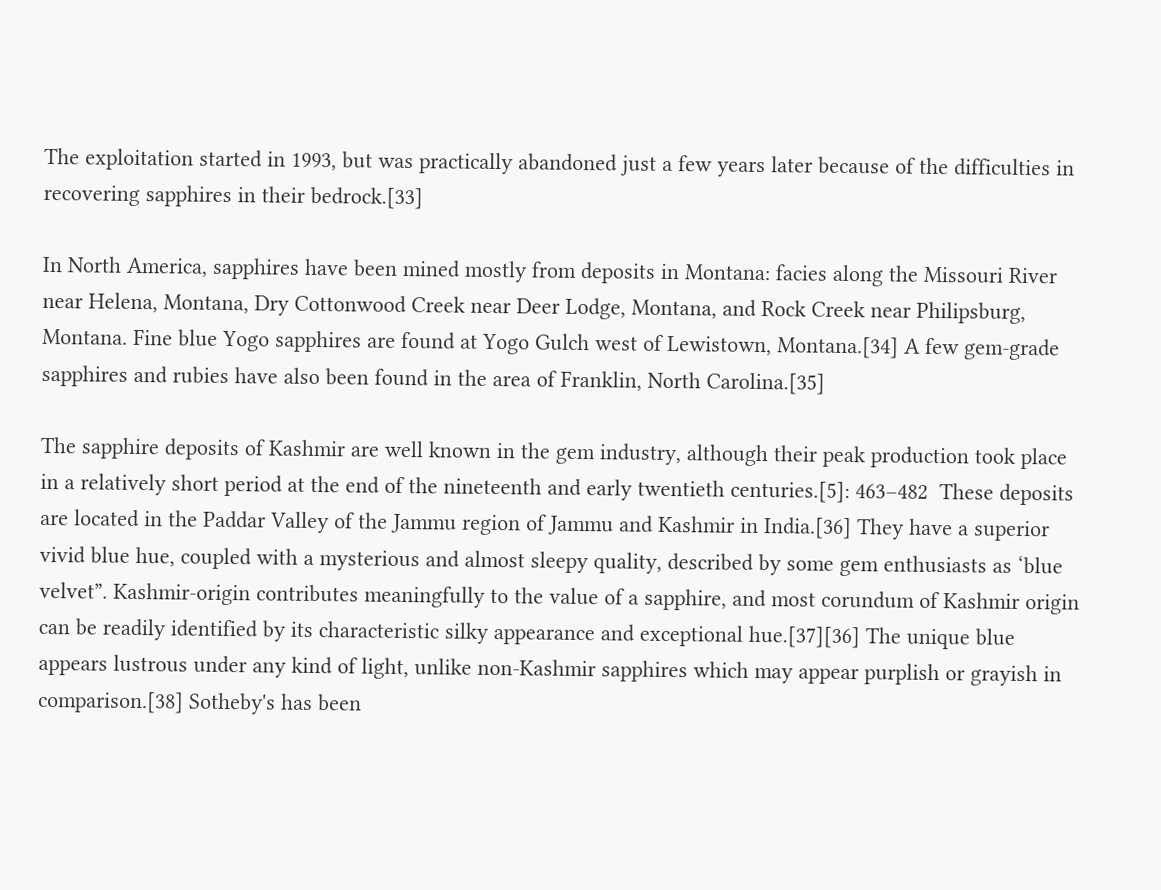The exploitation started in 1993, but was practically abandoned just a few years later because of the difficulties in recovering sapphires in their bedrock.[33]

In North America, sapphires have been mined mostly from deposits in Montana: facies along the Missouri River near Helena, Montana, Dry Cottonwood Creek near Deer Lodge, Montana, and Rock Creek near Philipsburg, Montana. Fine blue Yogo sapphires are found at Yogo Gulch west of Lewistown, Montana.[34] A few gem-grade sapphires and rubies have also been found in the area of Franklin, North Carolina.[35]

The sapphire deposits of Kashmir are well known in the gem industry, although their peak production took place in a relatively short period at the end of the nineteenth and early twentieth centuries.[5]: 463–482  These deposits are located in the Paddar Valley of the Jammu region of Jammu and Kashmir in India.[36] They have a superior vivid blue hue, coupled with a mysterious and almost sleepy quality, described by some gem enthusiasts as ‘blue velvet”. Kashmir-origin contributes meaningfully to the value of a sapphire, and most corundum of Kashmir origin can be readily identified by its characteristic silky appearance and exceptional hue.[37][36] The unique blue appears lustrous under any kind of light, unlike non-Kashmir sapphires which may appear purplish or grayish in comparison.[38] Sotheby's has been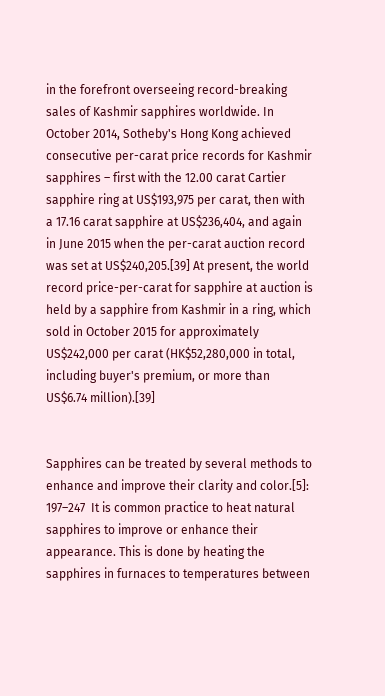in the forefront overseeing record-breaking sales of Kashmir sapphires worldwide. In October 2014, Sotheby's Hong Kong achieved consecutive per-carat price records for Kashmir sapphires – first with the 12.00 carat Cartier sapphire ring at US$193,975 per carat, then with a 17.16 carat sapphire at US$236,404, and again in June 2015 when the per-carat auction record was set at US$240,205.[39] At present, the world record price-per-carat for sapphire at auction is held by a sapphire from Kashmir in a ring, which sold in October 2015 for approximately US$242,000 per carat (HK$52,280,000 in total, including buyer's premium, or more than US$6.74 million).[39]


Sapphires can be treated by several methods to enhance and improve their clarity and color.[5]: 197–247  It is common practice to heat natural sapphires to improve or enhance their appearance. This is done by heating the sapphires in furnaces to temperatures between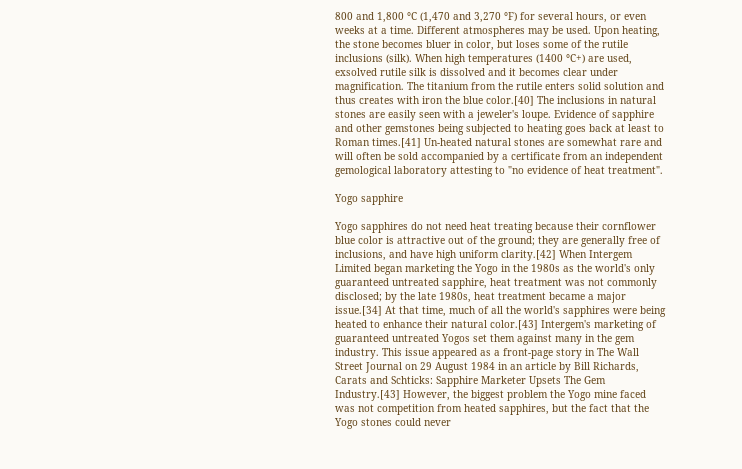800 and 1,800 °C (1,470 and 3,270 °F) for several hours, or even weeks at a time. Different atmospheres may be used. Upon heating, the stone becomes bluer in color, but loses some of the rutile inclusions (silk). When high temperatures (1400 °C+) are used, exsolved rutile silk is dissolved and it becomes clear under magnification. The titanium from the rutile enters solid solution and thus creates with iron the blue color.[40] The inclusions in natural stones are easily seen with a jeweler's loupe. Evidence of sapphire and other gemstones being subjected to heating goes back at least to Roman times.[41] Un-heated natural stones are somewhat rare and will often be sold accompanied by a certificate from an independent gemological laboratory attesting to "no evidence of heat treatment".

Yogo sapphire

Yogo sapphires do not need heat treating because their cornflower blue color is attractive out of the ground; they are generally free of inclusions, and have high uniform clarity.[42] When Intergem Limited began marketing the Yogo in the 1980s as the world's only guaranteed untreated sapphire, heat treatment was not commonly disclosed; by the late 1980s, heat treatment became a major issue.[34] At that time, much of all the world's sapphires were being heated to enhance their natural color.[43] Intergem's marketing of guaranteed untreated Yogos set them against many in the gem industry. This issue appeared as a front-page story in The Wall Street Journal on 29 August 1984 in an article by Bill Richards, Carats and Schticks: Sapphire Marketer Upsets The Gem Industry.[43] However, the biggest problem the Yogo mine faced was not competition from heated sapphires, but the fact that the Yogo stones could never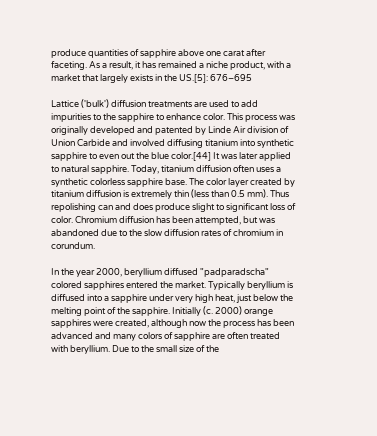produce quantities of sapphire above one carat after faceting. As a result, it has remained a niche product, with a market that largely exists in the US.[5]: 676–695

Lattice ('bulk') diffusion treatments are used to add impurities to the sapphire to enhance color. This process was originally developed and patented by Linde Air division of Union Carbide and involved diffusing titanium into synthetic sapphire to even out the blue color.[44] It was later applied to natural sapphire. Today, titanium diffusion often uses a synthetic colorless sapphire base. The color layer created by titanium diffusion is extremely thin (less than 0.5 mm). Thus repolishing can and does produce slight to significant loss of color. Chromium diffusion has been attempted, but was abandoned due to the slow diffusion rates of chromium in corundum.

In the year 2000, beryllium diffused "padparadscha" colored sapphires entered the market. Typically beryllium is diffused into a sapphire under very high heat, just below the melting point of the sapphire. Initially (c. 2000) orange sapphires were created, although now the process has been advanced and many colors of sapphire are often treated with beryllium. Due to the small size of the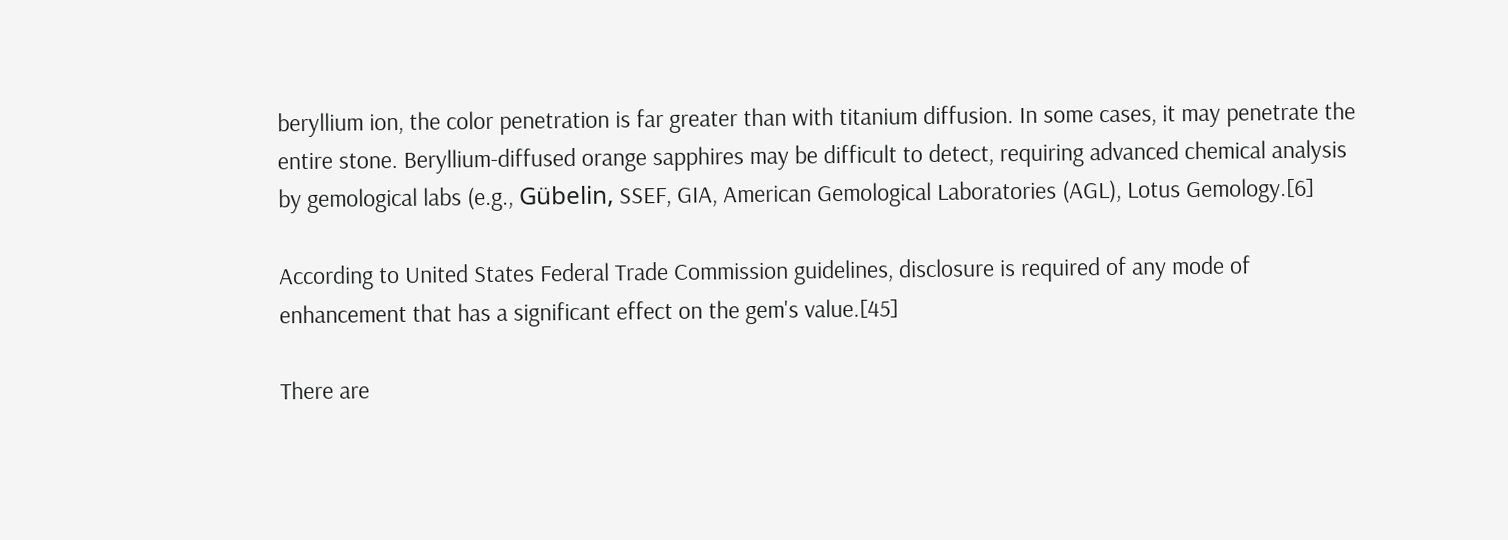beryllium ion, the color penetration is far greater than with titanium diffusion. In some cases, it may penetrate the entire stone. Beryllium-diffused orange sapphires may be difficult to detect, requiring advanced chemical analysis by gemological labs (e.g., Gübelin, SSEF, GIA, American Gemological Laboratories (AGL), Lotus Gemology.[6]

According to United States Federal Trade Commission guidelines, disclosure is required of any mode of enhancement that has a significant effect on the gem's value.[45]

There are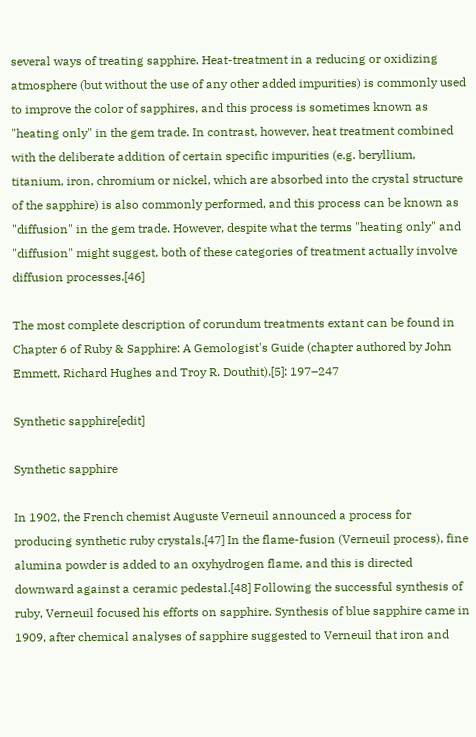several ways of treating sapphire. Heat-treatment in a reducing or oxidizing atmosphere (but without the use of any other added impurities) is commonly used to improve the color of sapphires, and this process is sometimes known as "heating only" in the gem trade. In contrast, however, heat treatment combined with the deliberate addition of certain specific impurities (e.g. beryllium, titanium, iron, chromium or nickel, which are absorbed into the crystal structure of the sapphire) is also commonly performed, and this process can be known as "diffusion" in the gem trade. However, despite what the terms "heating only" and "diffusion" might suggest, both of these categories of treatment actually involve diffusion processes.[46]

The most complete description of corundum treatments extant can be found in Chapter 6 of Ruby & Sapphire: A Gemologist's Guide (chapter authored by John Emmett, Richard Hughes and Troy R. Douthit).[5]: 197–247

Synthetic sapphire[edit]

Synthetic sapphire

In 1902, the French chemist Auguste Verneuil announced a process for producing synthetic ruby crystals.[47] In the flame-fusion (Verneuil process), fine alumina powder is added to an oxyhydrogen flame, and this is directed downward against a ceramic pedestal.[48] Following the successful synthesis of ruby, Verneuil focused his efforts on sapphire. Synthesis of blue sapphire came in 1909, after chemical analyses of sapphire suggested to Verneuil that iron and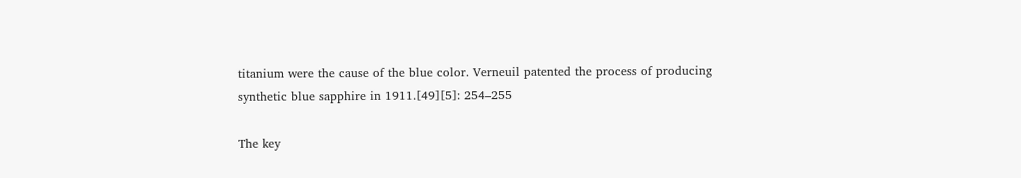titanium were the cause of the blue color. Verneuil patented the process of producing synthetic blue sapphire in 1911.[49][5]: 254–255

The key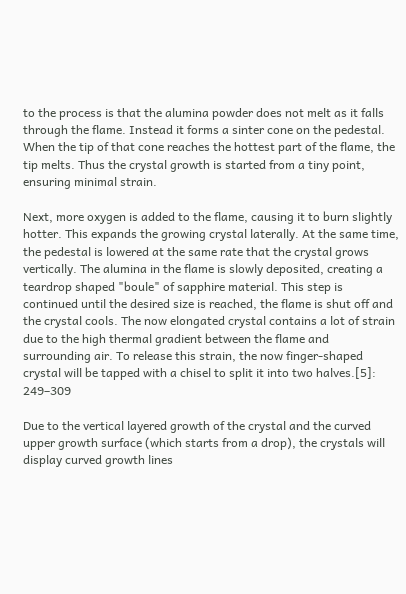to the process is that the alumina powder does not melt as it falls through the flame. Instead it forms a sinter cone on the pedestal. When the tip of that cone reaches the hottest part of the flame, the tip melts. Thus the crystal growth is started from a tiny point, ensuring minimal strain.

Next, more oxygen is added to the flame, causing it to burn slightly hotter. This expands the growing crystal laterally. At the same time, the pedestal is lowered at the same rate that the crystal grows vertically. The alumina in the flame is slowly deposited, creating a teardrop shaped "boule" of sapphire material. This step is continued until the desired size is reached, the flame is shut off and the crystal cools. The now elongated crystal contains a lot of strain due to the high thermal gradient between the flame and surrounding air. To release this strain, the now finger-shaped crystal will be tapped with a chisel to split it into two halves.[5]: 249–309

Due to the vertical layered growth of the crystal and the curved upper growth surface (which starts from a drop), the crystals will display curved growth lines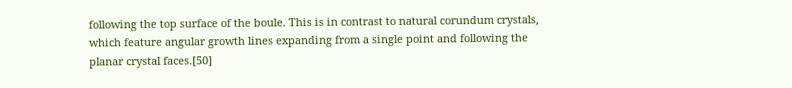following the top surface of the boule. This is in contrast to natural corundum crystals, which feature angular growth lines expanding from a single point and following the planar crystal faces.[50]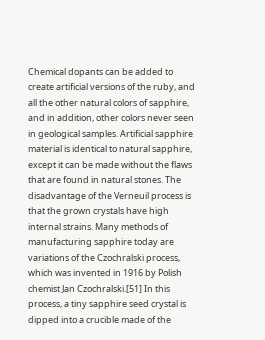Chemical dopants can be added to create artificial versions of the ruby, and all the other natural colors of sapphire, and in addition, other colors never seen in geological samples. Artificial sapphire material is identical to natural sapphire, except it can be made without the flaws that are found in natural stones. The disadvantage of the Verneuil process is that the grown crystals have high internal strains. Many methods of manufacturing sapphire today are variations of the Czochralski process, which was invented in 1916 by Polish chemist Jan Czochralski.[51] In this process, a tiny sapphire seed crystal is dipped into a crucible made of the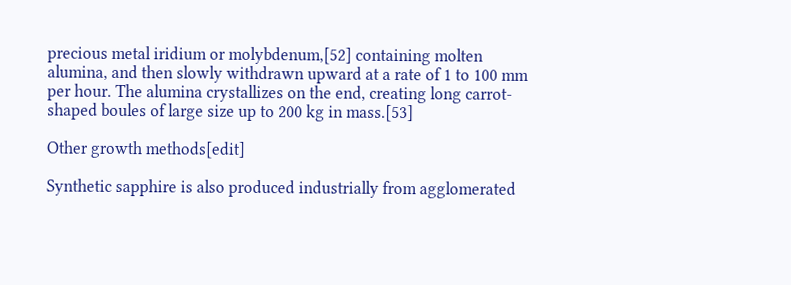precious metal iridium or molybdenum,[52] containing molten alumina, and then slowly withdrawn upward at a rate of 1 to 100 mm per hour. The alumina crystallizes on the end, creating long carrot-shaped boules of large size up to 200 kg in mass.[53]

Other growth methods[edit]

Synthetic sapphire is also produced industrially from agglomerated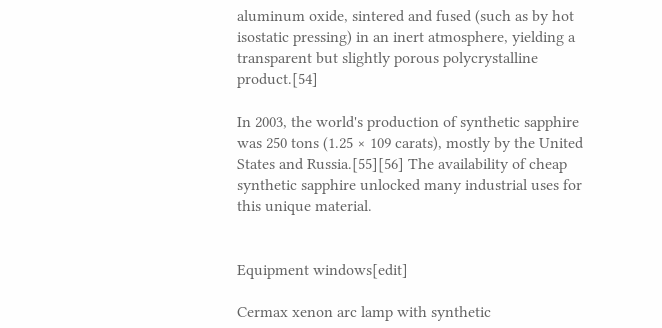aluminum oxide, sintered and fused (such as by hot isostatic pressing) in an inert atmosphere, yielding a transparent but slightly porous polycrystalline product.[54]

In 2003, the world's production of synthetic sapphire was 250 tons (1.25 × 109 carats), mostly by the United States and Russia.[55][56] The availability of cheap synthetic sapphire unlocked many industrial uses for this unique material.


Equipment windows[edit]

Cermax xenon arc lamp with synthetic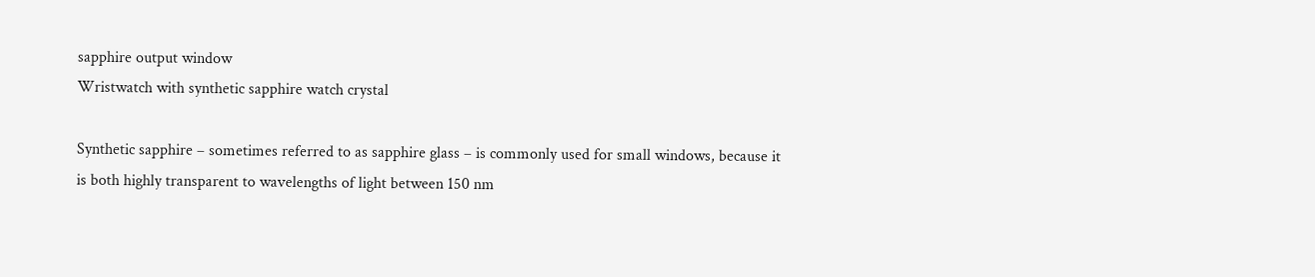sapphire output window
Wristwatch with synthetic sapphire watch crystal

Synthetic sapphire – sometimes referred to as sapphire glass – is commonly used for small windows, because it is both highly transparent to wavelengths of light between 150 nm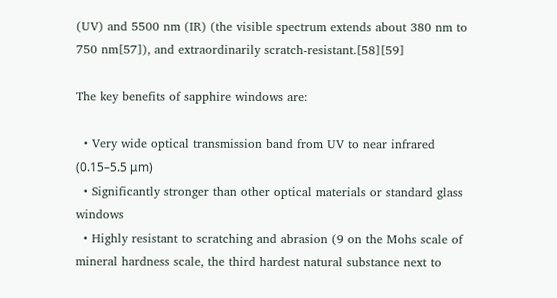(UV) and 5500 nm (IR) (the visible spectrum extends about 380 nm to 750 nm[57]), and extraordinarily scratch-resistant.[58][59]

The key benefits of sapphire windows are:

  • Very wide optical transmission band from UV to near infrared (0.15–5.5 μm)
  • Significantly stronger than other optical materials or standard glass windows
  • Highly resistant to scratching and abrasion (9 on the Mohs scale of mineral hardness scale, the third hardest natural substance next to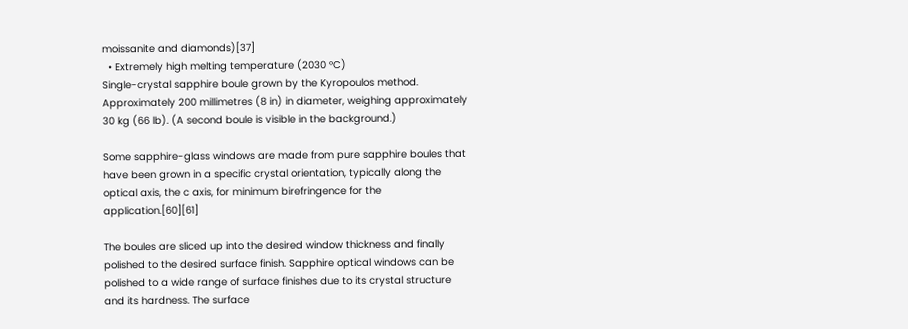moissanite and diamonds)[37]
  • Extremely high melting temperature (2030 °C)
Single-crystal sapphire boule grown by the Kyropoulos method. Approximately 200 millimetres (8 in) in diameter, weighing approximately 30 kg (66 lb). (A second boule is visible in the background.)

Some sapphire-glass windows are made from pure sapphire boules that have been grown in a specific crystal orientation, typically along the optical axis, the c axis, for minimum birefringence for the application.[60][61]

The boules are sliced up into the desired window thickness and finally polished to the desired surface finish. Sapphire optical windows can be polished to a wide range of surface finishes due to its crystal structure and its hardness. The surface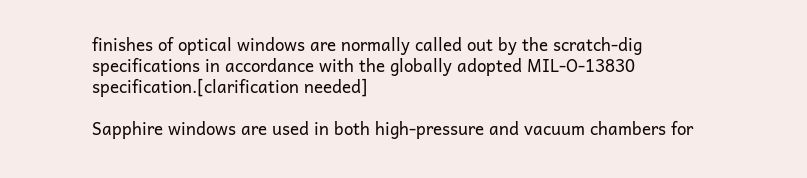finishes of optical windows are normally called out by the scratch-dig specifications in accordance with the globally adopted MIL-O-13830 specification.[clarification needed]

Sapphire windows are used in both high-pressure and vacuum chambers for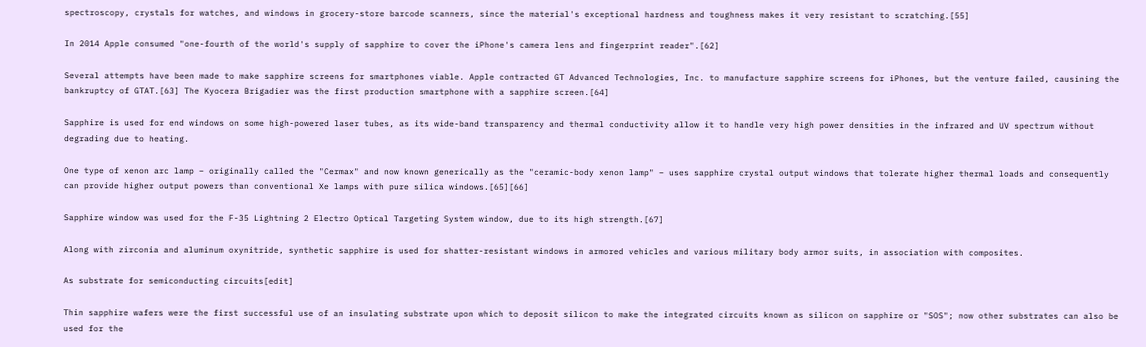spectroscopy, crystals for watches, and windows in grocery-store barcode scanners, since the material's exceptional hardness and toughness makes it very resistant to scratching.[55]

In 2014 Apple consumed "one-fourth of the world's supply of sapphire to cover the iPhone's camera lens and fingerprint reader".[62]

Several attempts have been made to make sapphire screens for smartphones viable. Apple contracted GT Advanced Technologies, Inc. to manufacture sapphire screens for iPhones, but the venture failed, causining the bankruptcy of GTAT.[63] The Kyocera Brigadier was the first production smartphone with a sapphire screen.[64]

Sapphire is used for end windows on some high-powered laser tubes, as its wide-band transparency and thermal conductivity allow it to handle very high power densities in the infrared and UV spectrum without degrading due to heating.

One type of xenon arc lamp – originally called the "Cermax" and now known generically as the "ceramic-body xenon lamp" – uses sapphire crystal output windows that tolerate higher thermal loads and consequently can provide higher output powers than conventional Xe lamps with pure silica windows.[65][66]

Sapphire window was used for the F-35 Lightning 2 Electro Optical Targeting System window, due to its high strength.[67]

Along with zirconia and aluminum oxynitride, synthetic sapphire is used for shatter-resistant windows in armored vehicles and various military body armor suits, in association with composites.

As substrate for semiconducting circuits[edit]

Thin sapphire wafers were the first successful use of an insulating substrate upon which to deposit silicon to make the integrated circuits known as silicon on sapphire or "SOS"; now other substrates can also be used for the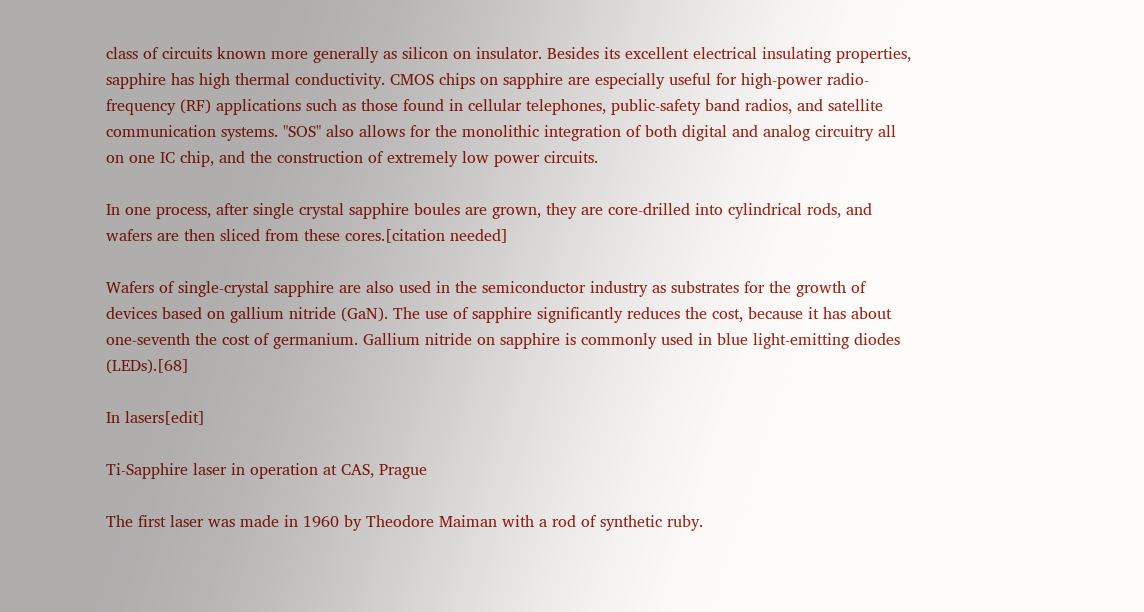class of circuits known more generally as silicon on insulator. Besides its excellent electrical insulating properties, sapphire has high thermal conductivity. CMOS chips on sapphire are especially useful for high-power radio-frequency (RF) applications such as those found in cellular telephones, public-safety band radios, and satellite communication systems. "SOS" also allows for the monolithic integration of both digital and analog circuitry all on one IC chip, and the construction of extremely low power circuits.

In one process, after single crystal sapphire boules are grown, they are core-drilled into cylindrical rods, and wafers are then sliced from these cores.[citation needed]

Wafers of single-crystal sapphire are also used in the semiconductor industry as substrates for the growth of devices based on gallium nitride (GaN). The use of sapphire significantly reduces the cost, because it has about one-seventh the cost of germanium. Gallium nitride on sapphire is commonly used in blue light-emitting diodes (LEDs).[68]

In lasers[edit]

Ti-Sapphire laser in operation at CAS, Prague

The first laser was made in 1960 by Theodore Maiman with a rod of synthetic ruby.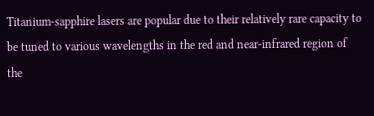Titanium-sapphire lasers are popular due to their relatively rare capacity to be tuned to various wavelengths in the red and near-infrared region of the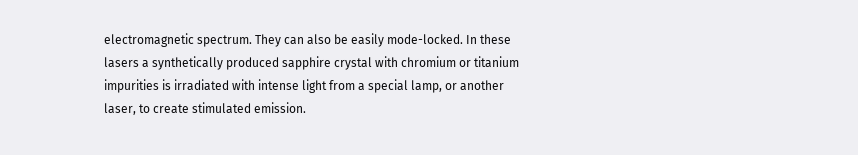electromagnetic spectrum. They can also be easily mode-locked. In these lasers a synthetically produced sapphire crystal with chromium or titanium impurities is irradiated with intense light from a special lamp, or another laser, to create stimulated emission.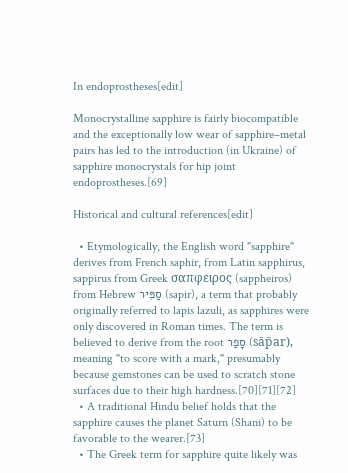In endoprostheses[edit]

Monocrystalline sapphire is fairly biocompatible and the exceptionally low wear of sapphire–metal pairs has led to the introduction (in Ukraine) of sapphire monocrystals for hip joint endoprostheses.[69]

Historical and cultural references[edit]

  • Etymologically, the English word "sapphire" derives from French saphir, from Latin sapphirus, sappirus from Greek σαπφειρος (sappheiros) from Hebrew סַפִּיר (sapir), a term that probably originally referred to lapis lazuli, as sapphires were only discovered in Roman times. The term is believed to derive from the root סָפַר (sāp̄ar), meaning "to score with a mark," presumably because gemstones can be used to scratch stone surfaces due to their high hardness.[70][71][72]
  • A traditional Hindu belief holds that the sapphire causes the planet Saturn (Shani) to be favorable to the wearer.[73]
  • The Greek term for sapphire quite likely was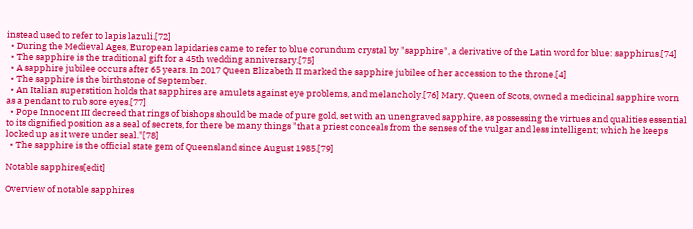instead used to refer to lapis lazuli.[72]
  • During the Medieval Ages, European lapidaries came to refer to blue corundum crystal by "sapphire", a derivative of the Latin word for blue: sapphirus.[74]
  • The sapphire is the traditional gift for a 45th wedding anniversary.[75]
  • A sapphire jubilee occurs after 65 years. In 2017 Queen Elizabeth II marked the sapphire jubilee of her accession to the throne.[4]
  • The sapphire is the birthstone of September.
  • An Italian superstition holds that sapphires are amulets against eye problems, and melancholy.[76] Mary, Queen of Scots, owned a medicinal sapphire worn as a pendant to rub sore eyes.[77]
  • Pope Innocent III decreed that rings of bishops should be made of pure gold, set with an unengraved sapphire, as possessing the virtues and qualities essential to its dignified position as a seal of secrets, for there be many things "that a priest conceals from the senses of the vulgar and less intelligent; which he keeps locked up as it were under seal."[78]
  • The sapphire is the official state gem of Queensland since August 1985.[79]

Notable sapphires[edit]

Overview of notable sapphires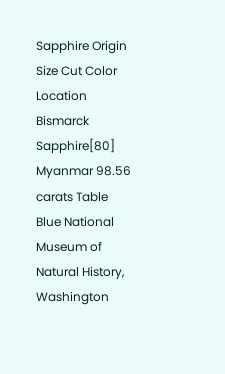Sapphire Origin Size Cut Color Location
Bismarck Sapphire[80] Myanmar 98.56 carats Table Blue National Museum of Natural History, Washington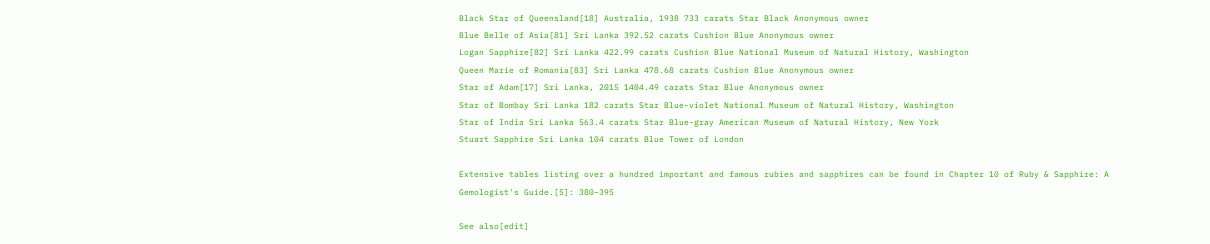Black Star of Queensland[18] Australia, 1938 733 carats Star Black Anonymous owner
Blue Belle of Asia[81] Sri Lanka 392.52 carats Cushion Blue Anonymous owner
Logan Sapphire[82] Sri Lanka 422.99 carats Cushion Blue National Museum of Natural History, Washington
Queen Marie of Romania[83] Sri Lanka 478.68 carats Cushion Blue Anonymous owner
Star of Adam[17] Sri Lanka, 2015 1404.49 carats Star Blue Anonymous owner
Star of Bombay Sri Lanka 182 carats Star Blue-violet National Museum of Natural History, Washington
Star of India Sri Lanka 563.4 carats Star Blue-gray American Museum of Natural History, New York
Stuart Sapphire Sri Lanka 104 carats Blue Tower of London

Extensive tables listing over a hundred important and famous rubies and sapphires can be found in Chapter 10 of Ruby & Sapphire: A Gemologist's Guide.[5]: 380–395

See also[edit]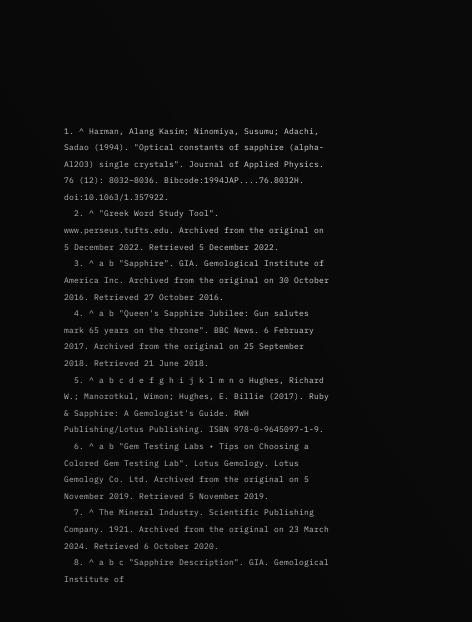1. ^ Harman, Alang Kasim; Ninomiya, Susumu; Adachi, Sadao (1994). "Optical constants of sapphire (alpha-Al2O3) single crystals". Journal of Applied Physics. 76 (12): 8032–8036. Bibcode:1994JAP....76.8032H. doi:10.1063/1.357922.
  2. ^ "Greek Word Study Tool". www.perseus.tufts.edu. Archived from the original on 5 December 2022. Retrieved 5 December 2022.
  3. ^ a b "Sapphire". GIA. Gemological Institute of America Inc. Archived from the original on 30 October 2016. Retrieved 27 October 2016.
  4. ^ a b "Queen's Sapphire Jubilee: Gun salutes mark 65 years on the throne". BBC News. 6 February 2017. Archived from the original on 25 September 2018. Retrieved 21 June 2018.
  5. ^ a b c d e f g h i j k l m n o Hughes, Richard W.; Manorotkul, Wimon; Hughes, E. Billie (2017). Ruby & Sapphire: A Gemologist's Guide. RWH Publishing/Lotus Publishing. ISBN 978-0-9645097-1-9.
  6. ^ a b "Gem Testing Labs • Tips on Choosing a Colored Gem Testing Lab". Lotus Gemology. Lotus Gemology Co. Ltd. Archived from the original on 5 November 2019. Retrieved 5 November 2019.
  7. ^ The Mineral Industry. Scientific Publishing Company. 1921. Archived from the original on 23 March 2024. Retrieved 6 October 2020.
  8. ^ a b c "Sapphire Description". GIA. Gemological Institute of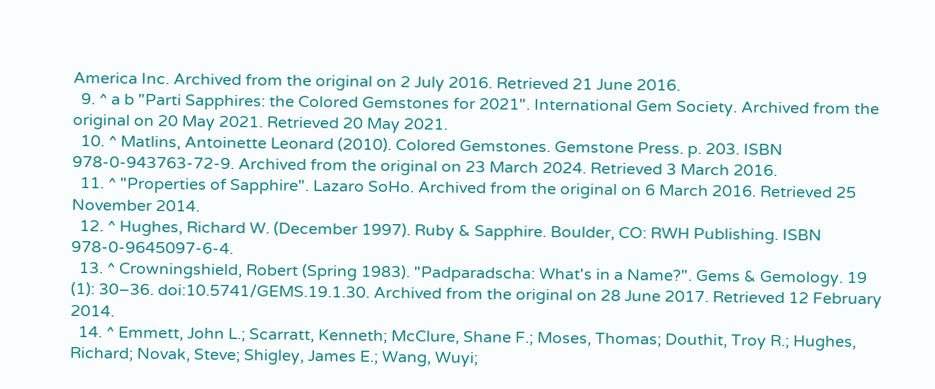America Inc. Archived from the original on 2 July 2016. Retrieved 21 June 2016.
  9. ^ a b "Parti Sapphires: the Colored Gemstones for 2021". International Gem Society. Archived from the original on 20 May 2021. Retrieved 20 May 2021.
  10. ^ Matlins, Antoinette Leonard (2010). Colored Gemstones. Gemstone Press. p. 203. ISBN 978-0-943763-72-9. Archived from the original on 23 March 2024. Retrieved 3 March 2016.
  11. ^ "Properties of Sapphire". Lazaro SoHo. Archived from the original on 6 March 2016. Retrieved 25 November 2014.
  12. ^ Hughes, Richard W. (December 1997). Ruby & Sapphire. Boulder, CO: RWH Publishing. ISBN 978-0-9645097-6-4.
  13. ^ Crowningshield, Robert (Spring 1983). "Padparadscha: What's in a Name?". Gems & Gemology. 19 (1): 30–36. doi:10.5741/GEMS.19.1.30. Archived from the original on 28 June 2017. Retrieved 12 February 2014.
  14. ^ Emmett, John L.; Scarratt, Kenneth; McClure, Shane F.; Moses, Thomas; Douthit, Troy R.; Hughes, Richard; Novak, Steve; Shigley, James E.; Wang, Wuyi;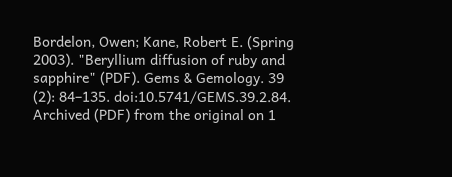Bordelon, Owen; Kane, Robert E. (Spring 2003). "Beryllium diffusion of ruby and sapphire" (PDF). Gems & Gemology. 39 (2): 84–135. doi:10.5741/GEMS.39.2.84. Archived (PDF) from the original on 1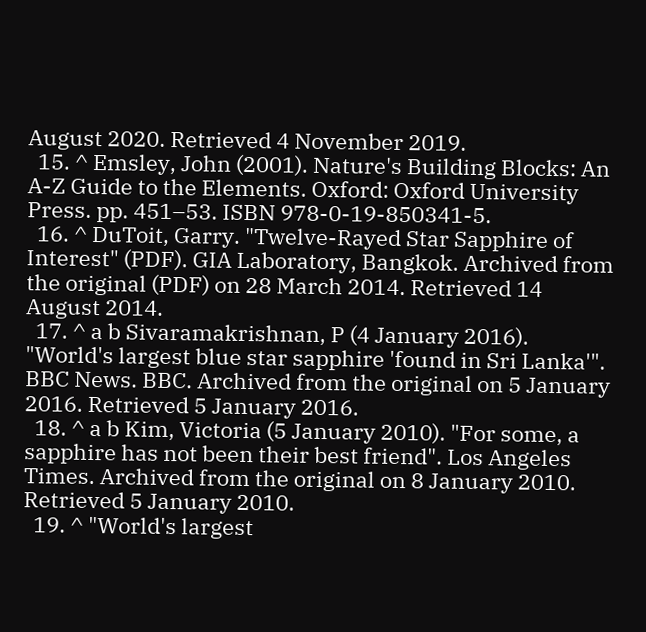August 2020. Retrieved 4 November 2019.
  15. ^ Emsley, John (2001). Nature's Building Blocks: An A-Z Guide to the Elements. Oxford: Oxford University Press. pp. 451–53. ISBN 978-0-19-850341-5.
  16. ^ DuToit, Garry. "Twelve-Rayed Star Sapphire of Interest" (PDF). GIA Laboratory, Bangkok. Archived from the original (PDF) on 28 March 2014. Retrieved 14 August 2014.
  17. ^ a b Sivaramakrishnan, P (4 January 2016). "World's largest blue star sapphire 'found in Sri Lanka'". BBC News. BBC. Archived from the original on 5 January 2016. Retrieved 5 January 2016.
  18. ^ a b Kim, Victoria (5 January 2010). "For some, a sapphire has not been their best friend". Los Angeles Times. Archived from the original on 8 January 2010. Retrieved 5 January 2010.
  19. ^ "World's largest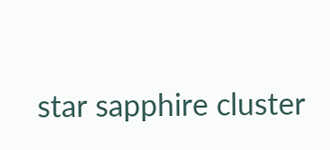star sapphire cluster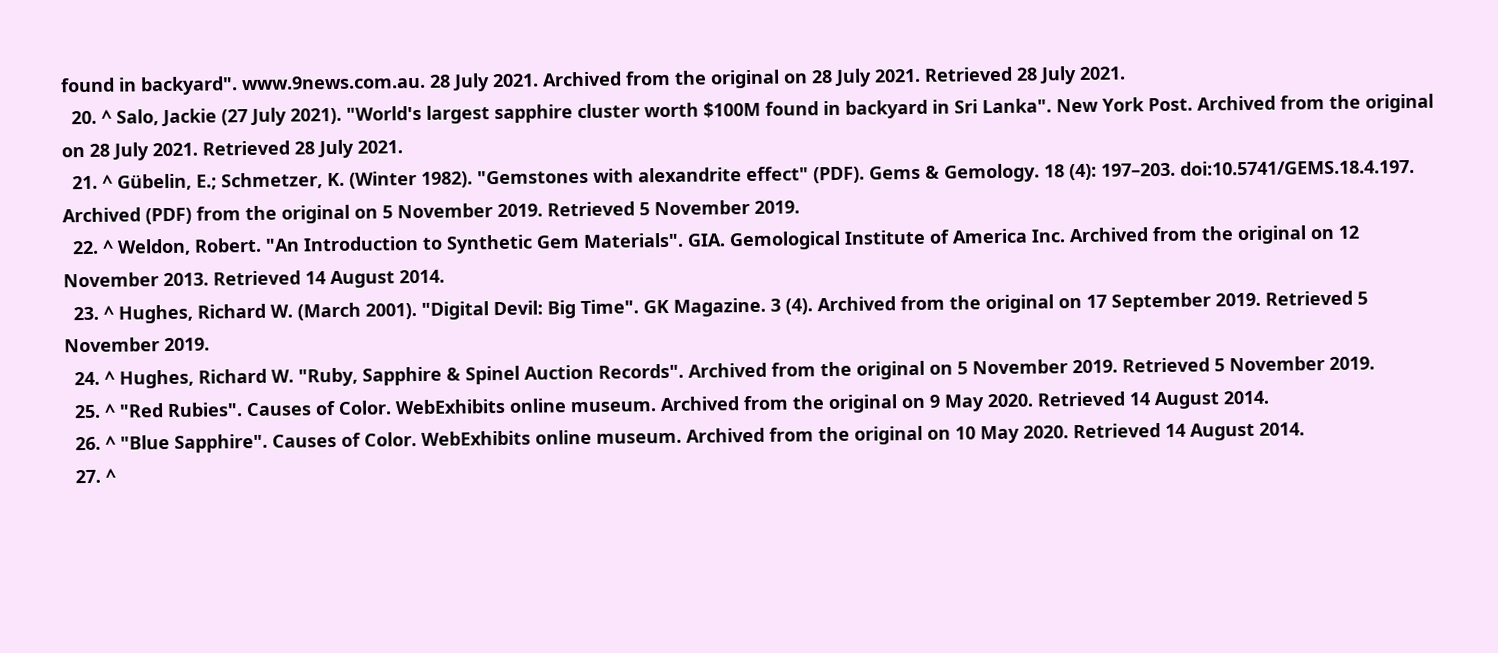found in backyard". www.9news.com.au. 28 July 2021. Archived from the original on 28 July 2021. Retrieved 28 July 2021.
  20. ^ Salo, Jackie (27 July 2021). "World's largest sapphire cluster worth $100M found in backyard in Sri Lanka". New York Post. Archived from the original on 28 July 2021. Retrieved 28 July 2021.
  21. ^ Gübelin, E.; Schmetzer, K. (Winter 1982). "Gemstones with alexandrite effect" (PDF). Gems & Gemology. 18 (4): 197–203. doi:10.5741/GEMS.18.4.197. Archived (PDF) from the original on 5 November 2019. Retrieved 5 November 2019.
  22. ^ Weldon, Robert. "An Introduction to Synthetic Gem Materials". GIA. Gemological Institute of America Inc. Archived from the original on 12 November 2013. Retrieved 14 August 2014.
  23. ^ Hughes, Richard W. (March 2001). "Digital Devil: Big Time". GK Magazine. 3 (4). Archived from the original on 17 September 2019. Retrieved 5 November 2019.
  24. ^ Hughes, Richard W. "Ruby, Sapphire & Spinel Auction Records". Archived from the original on 5 November 2019. Retrieved 5 November 2019.
  25. ^ "Red Rubies". Causes of Color. WebExhibits online museum. Archived from the original on 9 May 2020. Retrieved 14 August 2014.
  26. ^ "Blue Sapphire". Causes of Color. WebExhibits online museum. Archived from the original on 10 May 2020. Retrieved 14 August 2014.
  27. ^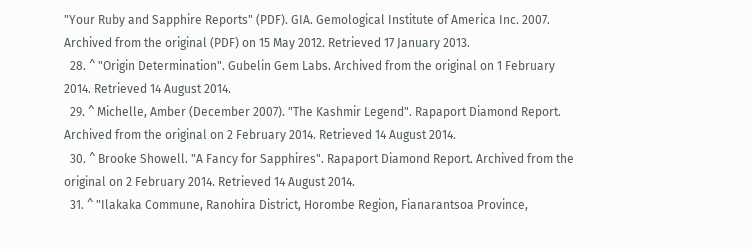"Your Ruby and Sapphire Reports" (PDF). GIA. Gemological Institute of America Inc. 2007. Archived from the original (PDF) on 15 May 2012. Retrieved 17 January 2013.
  28. ^ "Origin Determination". Gubelin Gem Labs. Archived from the original on 1 February 2014. Retrieved 14 August 2014.
  29. ^ Michelle, Amber (December 2007). "The Kashmir Legend". Rapaport Diamond Report. Archived from the original on 2 February 2014. Retrieved 14 August 2014.
  30. ^ Brooke Showell. "A Fancy for Sapphires". Rapaport Diamond Report. Archived from the original on 2 February 2014. Retrieved 14 August 2014.
  31. ^ "Ilakaka Commune, Ranohira District, Horombe Region, Fianarantsoa Province,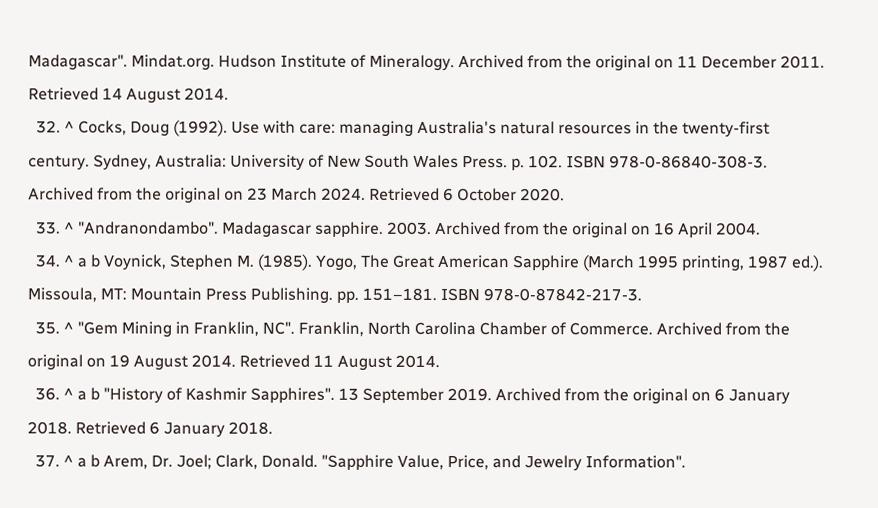Madagascar". Mindat.org. Hudson Institute of Mineralogy. Archived from the original on 11 December 2011. Retrieved 14 August 2014.
  32. ^ Cocks, Doug (1992). Use with care: managing Australia's natural resources in the twenty-first century. Sydney, Australia: University of New South Wales Press. p. 102. ISBN 978-0-86840-308-3. Archived from the original on 23 March 2024. Retrieved 6 October 2020.
  33. ^ "Andranondambo". Madagascar sapphire. 2003. Archived from the original on 16 April 2004.
  34. ^ a b Voynick, Stephen M. (1985). Yogo, The Great American Sapphire (March 1995 printing, 1987 ed.). Missoula, MT: Mountain Press Publishing. pp. 151–181. ISBN 978-0-87842-217-3.
  35. ^ "Gem Mining in Franklin, NC". Franklin, North Carolina Chamber of Commerce. Archived from the original on 19 August 2014. Retrieved 11 August 2014.
  36. ^ a b "History of Kashmir Sapphires". 13 September 2019. Archived from the original on 6 January 2018. Retrieved 6 January 2018.
  37. ^ a b Arem, Dr. Joel; Clark, Donald. "Sapphire Value, Price, and Jewelry Information".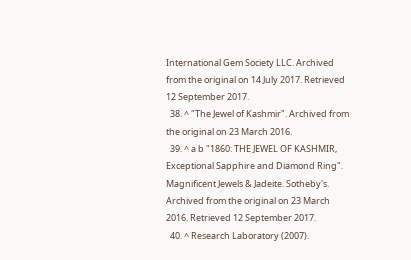International Gem Society LLC. Archived from the original on 14 July 2017. Retrieved 12 September 2017.
  38. ^ "The Jewel of Kashmir". Archived from the original on 23 March 2016.
  39. ^ a b "1860: THE JEWEL OF KASHMIR, Exceptional Sapphire and Diamond Ring". Magnificent Jewels & Jadeite. Sotheby's. Archived from the original on 23 March 2016. Retrieved 12 September 2017.
  40. ^ Research Laboratory (2007).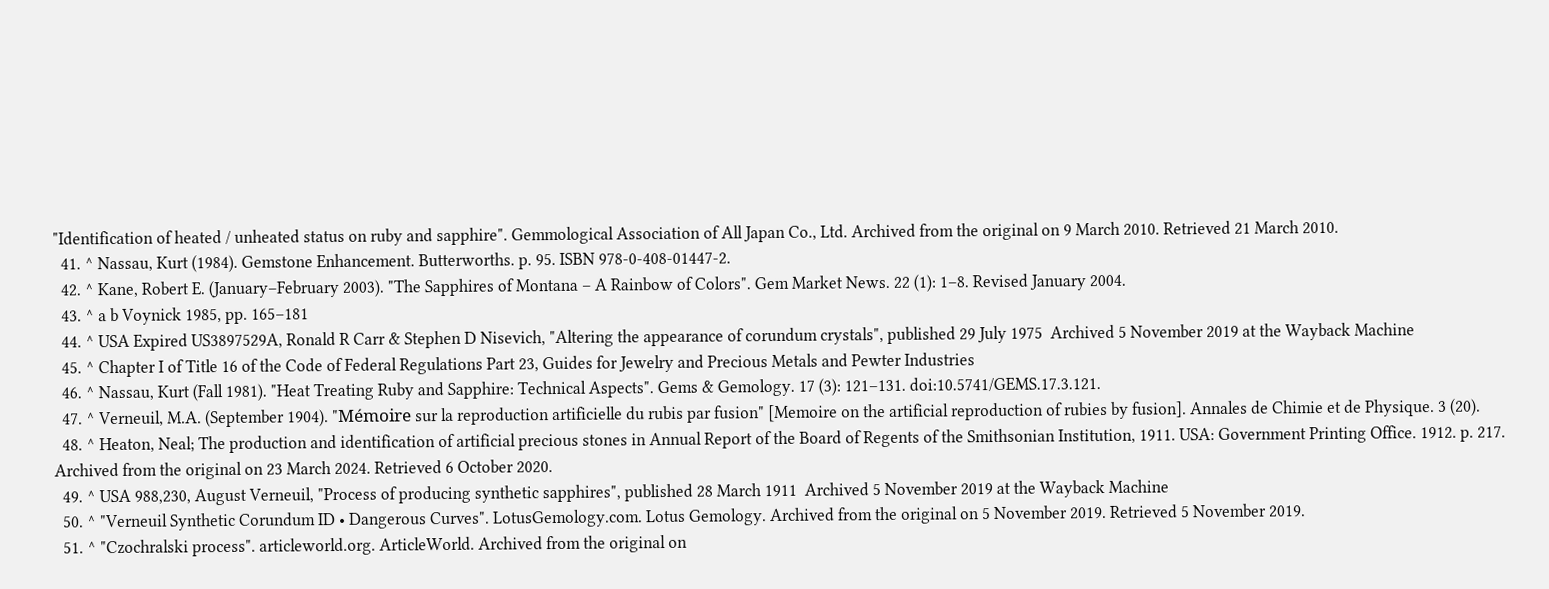"Identification of heated / unheated status on ruby and sapphire". Gemmological Association of All Japan Co., Ltd. Archived from the original on 9 March 2010. Retrieved 21 March 2010.
  41. ^ Nassau, Kurt (1984). Gemstone Enhancement. Butterworths. p. 95. ISBN 978-0-408-01447-2.
  42. ^ Kane, Robert E. (January–February 2003). "The Sapphires of Montana – A Rainbow of Colors". Gem Market News. 22 (1): 1–8. Revised January 2004.
  43. ^ a b Voynick 1985, pp. 165–181
  44. ^ USA Expired US3897529A, Ronald R Carr & Stephen D Nisevich, "Altering the appearance of corundum crystals", published 29 July 1975  Archived 5 November 2019 at the Wayback Machine
  45. ^ Chapter I of Title 16 of the Code of Federal Regulations Part 23, Guides for Jewelry and Precious Metals and Pewter Industries
  46. ^ Nassau, Kurt (Fall 1981). "Heat Treating Ruby and Sapphire: Technical Aspects". Gems & Gemology. 17 (3): 121–131. doi:10.5741/GEMS.17.3.121.
  47. ^ Verneuil, M.A. (September 1904). "Mémoire sur la reproduction artificielle du rubis par fusion" [Memoire on the artificial reproduction of rubies by fusion]. Annales de Chimie et de Physique. 3 (20).
  48. ^ Heaton, Neal; The production and identification of artificial precious stones in Annual Report of the Board of Regents of the Smithsonian Institution, 1911. USA: Government Printing Office. 1912. p. 217. Archived from the original on 23 March 2024. Retrieved 6 October 2020.
  49. ^ USA 988,230, August Verneuil, "Process of producing synthetic sapphires", published 28 March 1911  Archived 5 November 2019 at the Wayback Machine
  50. ^ "Verneuil Synthetic Corundum ID • Dangerous Curves". LotusGemology.com. Lotus Gemology. Archived from the original on 5 November 2019. Retrieved 5 November 2019.
  51. ^ "Czochralski process". articleworld.org. ArticleWorld. Archived from the original on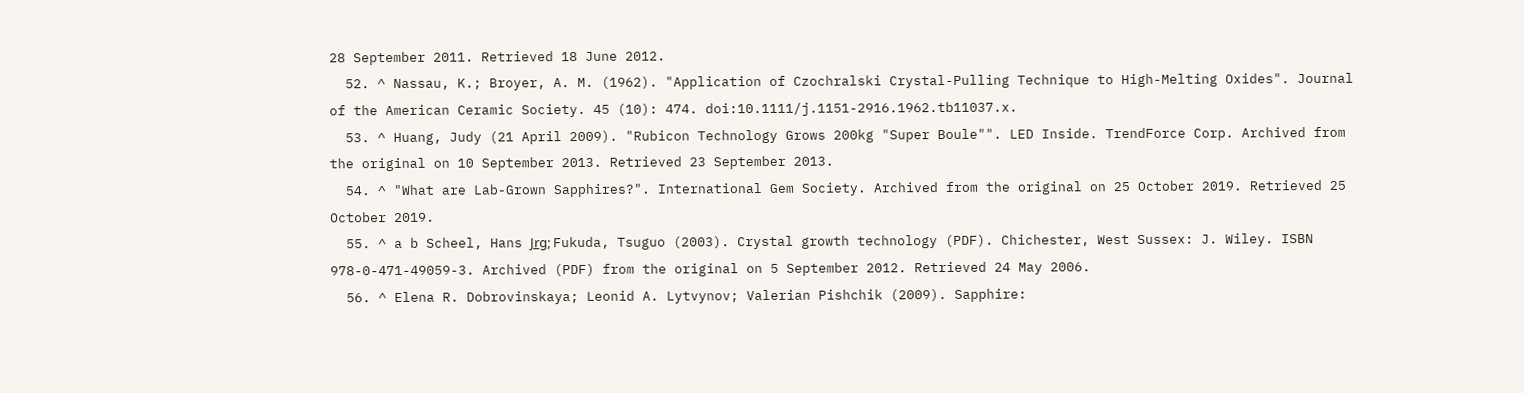28 September 2011. Retrieved 18 June 2012.
  52. ^ Nassau, K.; Broyer, A. M. (1962). "Application of Czochralski Crystal-Pulling Technique to High-Melting Oxides". Journal of the American Ceramic Society. 45 (10): 474. doi:10.1111/j.1151-2916.1962.tb11037.x.
  53. ^ Huang, Judy (21 April 2009). "Rubicon Technology Grows 200kg "Super Boule"". LED Inside. TrendForce Corp. Archived from the original on 10 September 2013. Retrieved 23 September 2013.
  54. ^ "What are Lab-Grown Sapphires?". International Gem Society. Archived from the original on 25 October 2019. Retrieved 25 October 2019.
  55. ^ a b Scheel, Hans Jr̲g; Fukuda, Tsuguo (2003). Crystal growth technology (PDF). Chichester, West Sussex: J. Wiley. ISBN 978-0-471-49059-3. Archived (PDF) from the original on 5 September 2012. Retrieved 24 May 2006.
  56. ^ Elena R. Dobrovinskaya; Leonid A. Lytvynov; Valerian Pishchik (2009). Sapphire: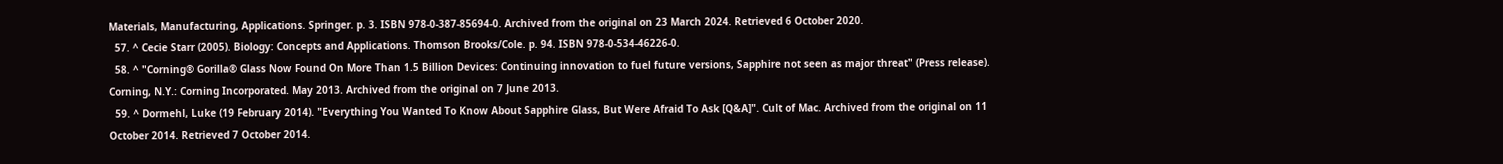Materials, Manufacturing, Applications. Springer. p. 3. ISBN 978-0-387-85694-0. Archived from the original on 23 March 2024. Retrieved 6 October 2020.
  57. ^ Cecie Starr (2005). Biology: Concepts and Applications. Thomson Brooks/Cole. p. 94. ISBN 978-0-534-46226-0.
  58. ^ "Corning® Gorilla® Glass Now Found On More Than 1.5 Billion Devices: Continuing innovation to fuel future versions, Sapphire not seen as major threat" (Press release). Corning, N.Y.: Corning Incorporated. May 2013. Archived from the original on 7 June 2013.
  59. ^ Dormehl, Luke (19 February 2014). "Everything You Wanted To Know About Sapphire Glass, But Were Afraid To Ask [Q&A]". Cult of Mac. Archived from the original on 11 October 2014. Retrieved 7 October 2014.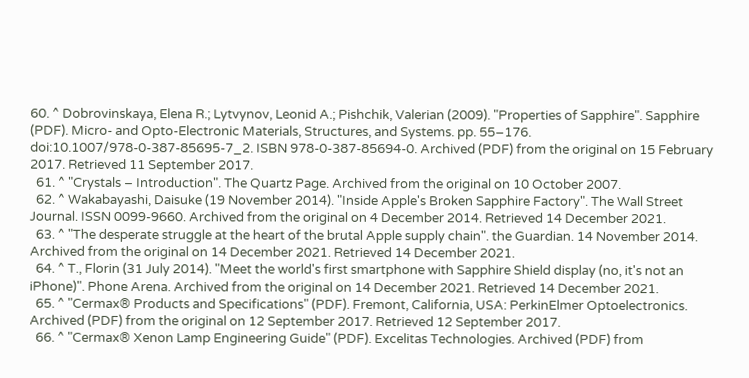60. ^ Dobrovinskaya, Elena R.; Lytvynov, Leonid A.; Pishchik, Valerian (2009). "Properties of Sapphire". Sapphire (PDF). Micro- and Opto-Electronic Materials, Structures, and Systems. pp. 55–176. doi:10.1007/978-0-387-85695-7_2. ISBN 978-0-387-85694-0. Archived (PDF) from the original on 15 February 2017. Retrieved 11 September 2017.
  61. ^ "Crystals – Introduction". The Quartz Page. Archived from the original on 10 October 2007.
  62. ^ Wakabayashi, Daisuke (19 November 2014). "Inside Apple's Broken Sapphire Factory". The Wall Street Journal. ISSN 0099-9660. Archived from the original on 4 December 2014. Retrieved 14 December 2021.
  63. ^ "The desperate struggle at the heart of the brutal Apple supply chain". the Guardian. 14 November 2014. Archived from the original on 14 December 2021. Retrieved 14 December 2021.
  64. ^ T., Florin (31 July 2014). "Meet the world's first smartphone with Sapphire Shield display (no, it's not an iPhone)". Phone Arena. Archived from the original on 14 December 2021. Retrieved 14 December 2021.
  65. ^ "Cermax® Products and Specifications" (PDF). Fremont, California, USA: PerkinElmer Optoelectronics. Archived (PDF) from the original on 12 September 2017. Retrieved 12 September 2017.
  66. ^ "Cermax® Xenon Lamp Engineering Guide" (PDF). Excelitas Technologies. Archived (PDF) from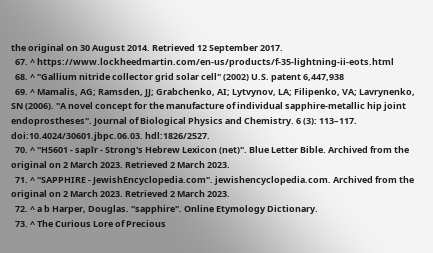the original on 30 August 2014. Retrieved 12 September 2017.
  67. ^ https://www.lockheedmartin.com/en-us/products/f-35-lightning-ii-eots.html
  68. ^ "Gallium nitride collector grid solar cell" (2002) U.S. patent 6,447,938
  69. ^ Mamalis, AG; Ramsden, JJ; Grabchenko, AI; Lytvynov, LA; Filipenko, VA; Lavrynenko, SN (2006). "A novel concept for the manufacture of individual sapphire-metallic hip joint endoprostheses". Journal of Biological Physics and Chemistry. 6 (3): 113–117. doi:10.4024/30601.jbpc.06.03. hdl:1826/2527.
  70. ^ "H5601 - sapîr - Strong's Hebrew Lexicon (net)". Blue Letter Bible. Archived from the original on 2 March 2023. Retrieved 2 March 2023.
  71. ^ "SAPPHIRE - JewishEncyclopedia.com". jewishencyclopedia.com. Archived from the original on 2 March 2023. Retrieved 2 March 2023.
  72. ^ a b Harper, Douglas. "sapphire". Online Etymology Dictionary.
  73. ^ The Curious Lore of Precious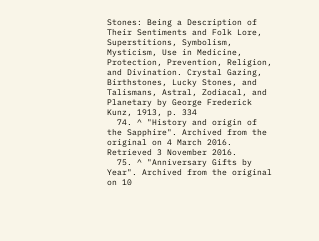Stones: Being a Description of Their Sentiments and Folk Lore, Superstitions, Symbolism, Mysticism, Use in Medicine, Protection, Prevention, Religion, and Divination. Crystal Gazing, Birthstones, Lucky Stones, and Talismans, Astral, Zodiacal, and Planetary by George Frederick Kunz, 1913, p. 334
  74. ^ "History and origin of the Sapphire". Archived from the original on 4 March 2016. Retrieved 3 November 2016.
  75. ^ "Anniversary Gifts by Year". Archived from the original on 10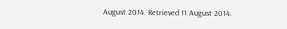August 2014. Retrieved 11 August 2014.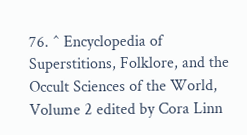76. ^ Encyclopedia of Superstitions, Folklore, and the Occult Sciences of the World, Volume 2 edited by Cora Linn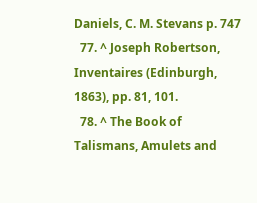Daniels, C. M. Stevans p. 747
  77. ^ Joseph Robertson, Inventaires (Edinburgh, 1863), pp. 81, 101.
  78. ^ The Book of Talismans, Amulets and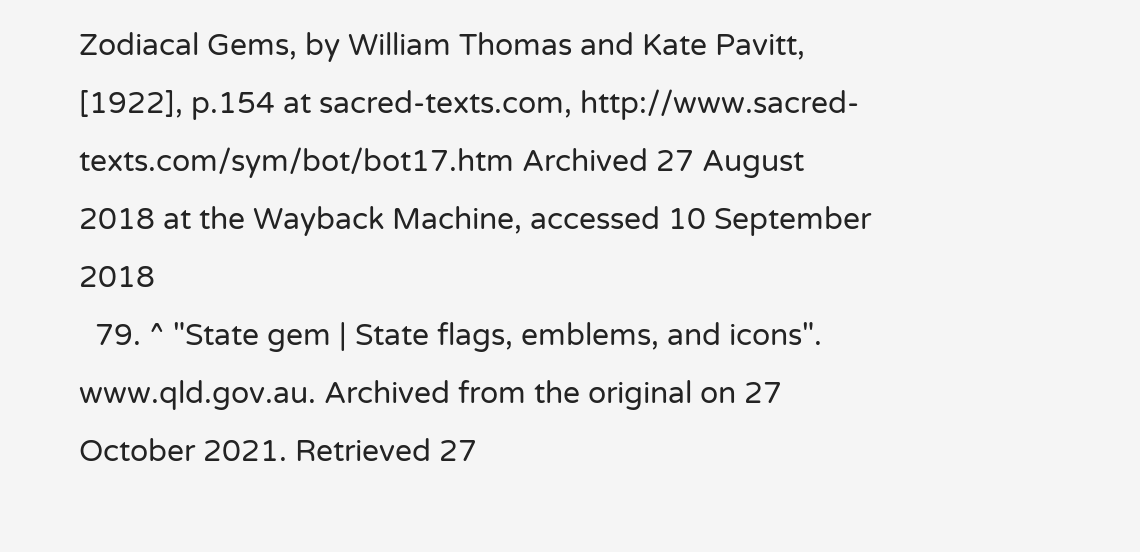Zodiacal Gems, by William Thomas and Kate Pavitt, [1922], p.154 at sacred-texts.com, http://www.sacred-texts.com/sym/bot/bot17.htm Archived 27 August 2018 at the Wayback Machine, accessed 10 September 2018
  79. ^ "State gem | State flags, emblems, and icons". www.qld.gov.au. Archived from the original on 27 October 2021. Retrieved 27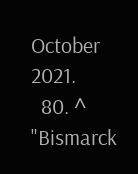October 2021.
  80. ^ "Bismarck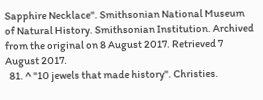Sapphire Necklace". Smithsonian National Museum of Natural History. Smithsonian Institution. Archived from the original on 8 August 2017. Retrieved 7 August 2017.
  81. ^ "10 jewels that made history". Christies.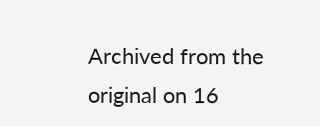Archived from the original on 16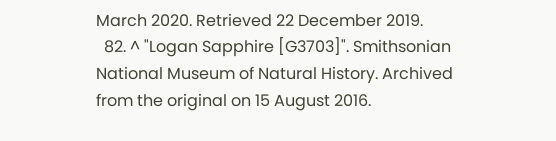March 2020. Retrieved 22 December 2019.
  82. ^ "Logan Sapphire [G3703]". Smithsonian National Museum of Natural History. Archived from the original on 15 August 2016.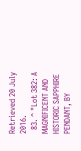Retrieved 20 July 2016.
  83. ^ "Lot 382: A MAGNIFICENT AND HISTORIC SAPPHIRE PENDANT, BY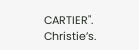CARTIER". Christie’s.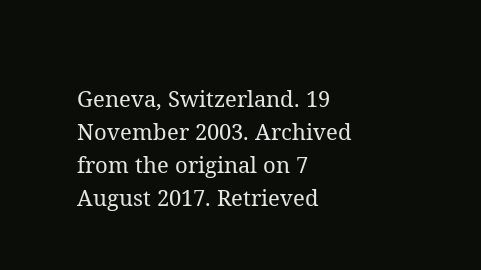Geneva, Switzerland. 19 November 2003. Archived from the original on 7 August 2017. Retrieved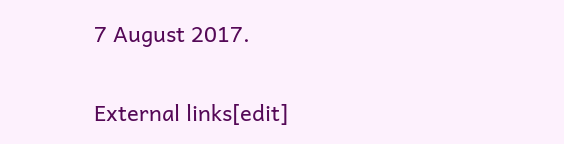7 August 2017.

External links[edit]